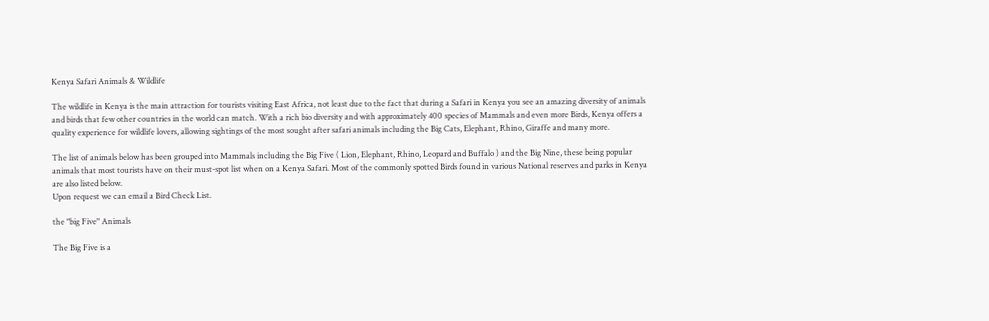Kenya Safari Animals & Wildlife

The wildlife in Kenya is the main attraction for tourists visiting East Africa, not least due to the fact that during a Safari in Kenya you see an amazing diversity of animals and birds that few other countries in the world can match. With a rich bio diversity and with approximately 400 species of Mammals and even more Birds, Kenya offers a quality experience for wildlife lovers, allowing sightings of the most sought after safari animals including the Big Cats, Elephant, Rhino, Giraffe and many more.

The list of animals below has been grouped into Mammals including the Big Five ( Lion, Elephant, Rhino, Leopard and Buffalo ) and the Big Nine, these being popular animals that most tourists have on their must-spot list when on a Kenya Safari. Most of the commonly spotted Birds found in various National reserves and parks in Kenya are also listed below.
Upon request we can email a Bird Check List.

the "big Five" Animals

The Big Five is a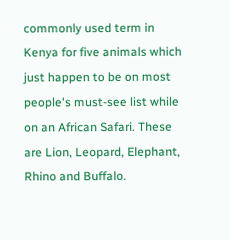commonly used term in Kenya for five animals which just happen to be on most people's must-see list while on an African Safari. These are Lion, Leopard, Elephant, Rhino and Buffalo.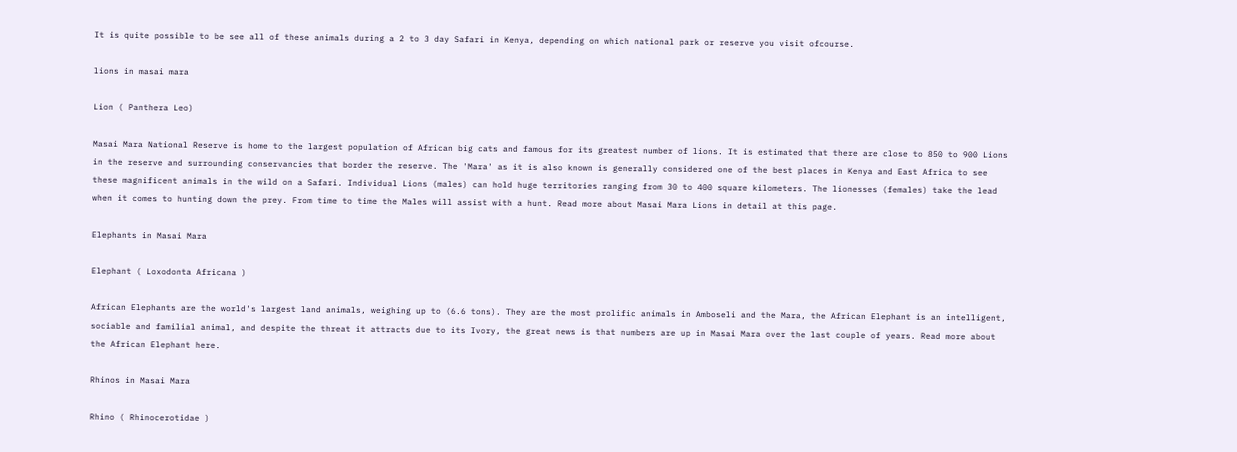It is quite possible to be see all of these animals during a 2 to 3 day Safari in Kenya, depending on which national park or reserve you visit ofcourse.

lions in masai mara

Lion ( Panthera Leo)

Masai Mara National Reserve is home to the largest population of African big cats and famous for its greatest number of lions. It is estimated that there are close to 850 to 900 Lions in the reserve and surrounding conservancies that border the reserve. The 'Mara' as it is also known is generally considered one of the best places in Kenya and East Africa to see these magnificent animals in the wild on a Safari. Individual Lions (males) can hold huge territories ranging from 30 to 400 square kilometers. The lionesses (females) take the lead when it comes to hunting down the prey. From time to time the Males will assist with a hunt. Read more about Masai Mara Lions in detail at this page.

Elephants in Masai Mara

Elephant ( Loxodonta Africana )

African Elephants are the world's largest land animals, weighing up to (6.6 tons). They are the most prolific animals in Amboseli and the Mara, the African Elephant is an intelligent, sociable and familial animal, and despite the threat it attracts due to its Ivory, the great news is that numbers are up in Masai Mara over the last couple of years. Read more about the African Elephant here.

Rhinos in Masai Mara

Rhino ( Rhinocerotidae )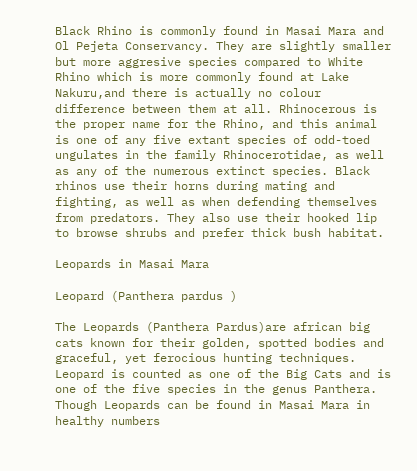Black Rhino is commonly found in Masai Mara and Ol Pejeta Conservancy. They are slightly smaller but more aggresive species compared to White Rhino which is more commonly found at Lake Nakuru,and there is actually no colour difference between them at all. Rhinocerous is the proper name for the Rhino, and this animal is one of any five extant species of odd-toed ungulates in the family Rhinocerotidae, as well as any of the numerous extinct species. Black rhinos use their horns during mating and fighting, as well as when defending themselves from predators. They also use their hooked lip to browse shrubs and prefer thick bush habitat.

Leopards in Masai Mara

Leopard (Panthera pardus )

The Leopards (Panthera Pardus)are african big cats known for their golden, spotted bodies and graceful, yet ferocious hunting techniques. Leopard is counted as one of the Big Cats and is one of the five species in the genus Panthera. Though Leopards can be found in Masai Mara in healthy numbers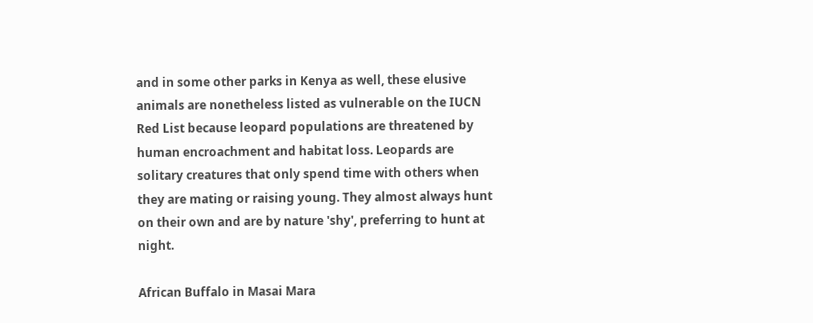and in some other parks in Kenya as well, these elusive animals are nonetheless listed as vulnerable on the IUCN Red List because leopard populations are threatened by human encroachment and habitat loss. Leopards are solitary creatures that only spend time with others when they are mating or raising young. They almost always hunt on their own and are by nature 'shy', preferring to hunt at night.

African Buffalo in Masai Mara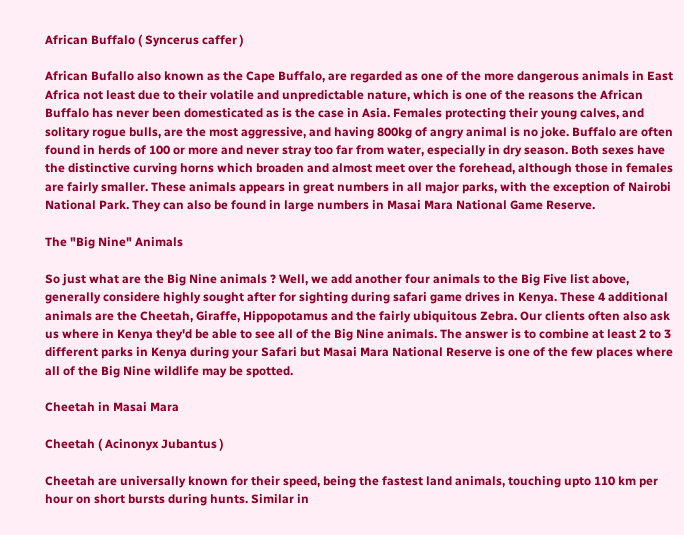African Buffalo ( Syncerus caffer )

African Bufallo also known as the Cape Buffalo, are regarded as one of the more dangerous animals in East Africa not least due to their volatile and unpredictable nature, which is one of the reasons the African Buffalo has never been domesticated as is the case in Asia. Females protecting their young calves, and solitary rogue bulls, are the most aggressive, and having 800kg of angry animal is no joke. Buffalo are often found in herds of 100 or more and never stray too far from water, especially in dry season. Both sexes have the distinctive curving horns which broaden and almost meet over the forehead, although those in females are fairly smaller. These animals appears in great numbers in all major parks, with the exception of Nairobi National Park. They can also be found in large numbers in Masai Mara National Game Reserve.

The "Big Nine" Animals

So just what are the Big Nine animals ? Well, we add another four animals to the Big Five list above, generally considere highly sought after for sighting during safari game drives in Kenya. These 4 additional animals are the Cheetah, Giraffe, Hippopotamus and the fairly ubiquitous Zebra. Our clients often also ask us where in Kenya they'd be able to see all of the Big Nine animals. The answer is to combine at least 2 to 3 different parks in Kenya during your Safari but Masai Mara National Reserve is one of the few places where all of the Big Nine wildlife may be spotted.

Cheetah in Masai Mara

Cheetah ( Acinonyx Jubantus )

Cheetah are universally known for their speed, being the fastest land animals, touching upto 110 km per hour on short bursts during hunts. Similar in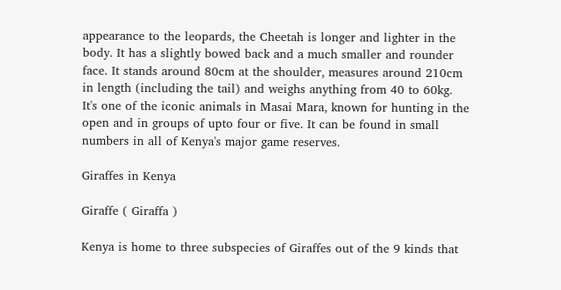appearance to the leopards, the Cheetah is longer and lighter in the body. It has a slightly bowed back and a much smaller and rounder face. It stands around 80cm at the shoulder, measures around 210cm in length (including the tail) and weighs anything from 40 to 60kg. It's one of the iconic animals in Masai Mara, known for hunting in the open and in groups of upto four or five. It can be found in small numbers in all of Kenya's major game reserves.

Giraffes in Kenya

Giraffe ( Giraffa )

Kenya is home to three subspecies of Giraffes out of the 9 kinds that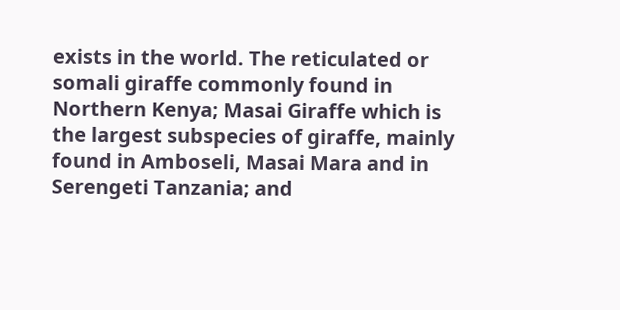exists in the world. The reticulated or somali giraffe commonly found in Northern Kenya; Masai Giraffe which is the largest subspecies of giraffe, mainly found in Amboseli, Masai Mara and in Serengeti Tanzania; and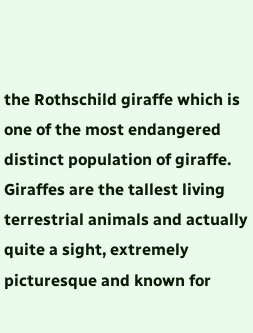the Rothschild giraffe which is one of the most endangered distinct population of giraffe. Giraffes are the tallest living terrestrial animals and actually quite a sight, extremely picturesque and known for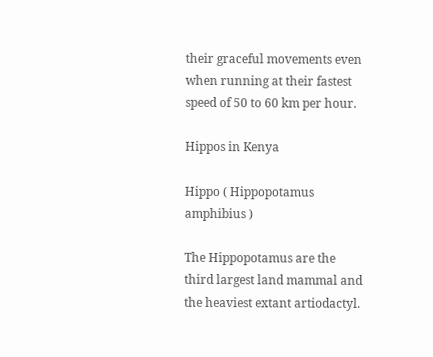their graceful movements even when running at their fastest speed of 50 to 60 km per hour.

Hippos in Kenya

Hippo ( Hippopotamus amphibius )

The Hippopotamus are the third largest land mammal and the heaviest extant artiodactyl.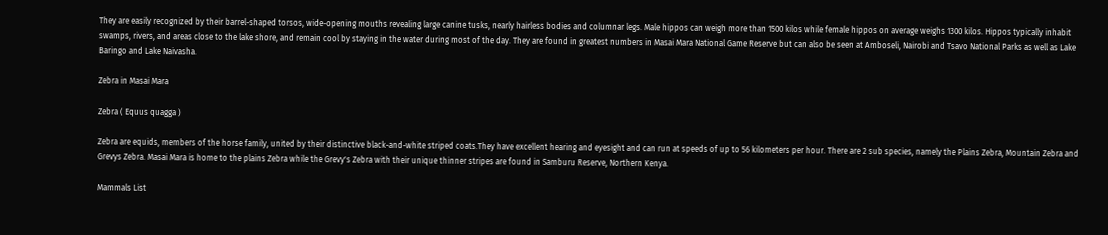They are easily recognized by their barrel-shaped torsos, wide-opening mouths revealing large canine tusks, nearly hairless bodies and columnar legs. Male hippos can weigh more than 1500 kilos while female hippos on average weighs 1300 kilos. Hippos typically inhabit swamps, rivers, and areas close to the lake shore, and remain cool by staying in the water during most of the day. They are found in greatest numbers in Masai Mara National Game Reserve but can also be seen at Amboseli, Nairobi and Tsavo National Parks as well as Lake Baringo and Lake Naivasha.

Zebra in Masai Mara

Zebra ( Equus quagga )

Zebra are equids, members of the horse family, united by their distinctive black-and-white striped coats.They have excellent hearing and eyesight and can run at speeds of up to 56 kilometers per hour. There are 2 sub species, namely the Plains Zebra, Mountain Zebra and Grevys Zebra. Masai Mara is home to the plains Zebra while the Grevy's Zebra with their unique thinner stripes are found in Samburu Reserve, Northern Kenya.

Mammals List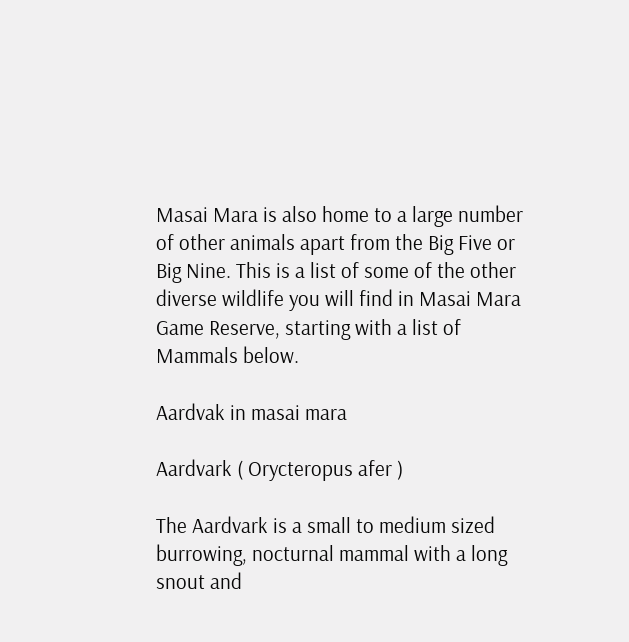Masai Mara is also home to a large number of other animals apart from the Big Five or Big Nine. This is a list of some of the other diverse wildlife you will find in Masai Mara Game Reserve, starting with a list of Mammals below.

Aardvak in masai mara

Aardvark ( Orycteropus afer )

The Aardvark is a small to medium sized burrowing, nocturnal mammal with a long snout and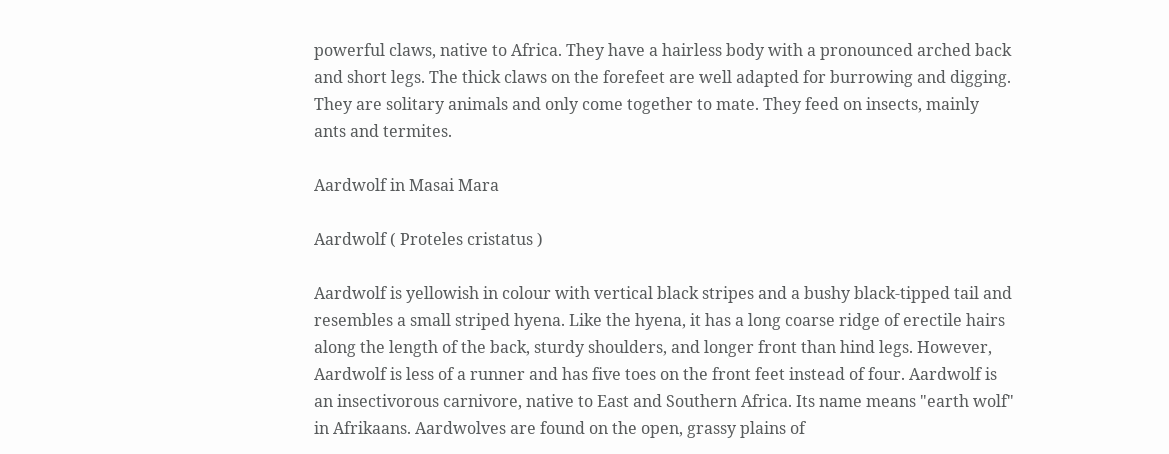powerful claws, native to Africa. They have a hairless body with a pronounced arched back and short legs. The thick claws on the forefeet are well adapted for burrowing and digging. They are solitary animals and only come together to mate. They feed on insects, mainly ants and termites.

Aardwolf in Masai Mara

Aardwolf ( Proteles cristatus )

Aardwolf is yellowish in colour with vertical black stripes and a bushy black-tipped tail and resembles a small striped hyena. Like the hyena, it has a long coarse ridge of erectile hairs along the length of the back, sturdy shoulders, and longer front than hind legs. However, Aardwolf is less of a runner and has five toes on the front feet instead of four. Aardwolf is an insectivorous carnivore, native to East and Southern Africa. Its name means "earth wolf" in Afrikaans. Aardwolves are found on the open, grassy plains of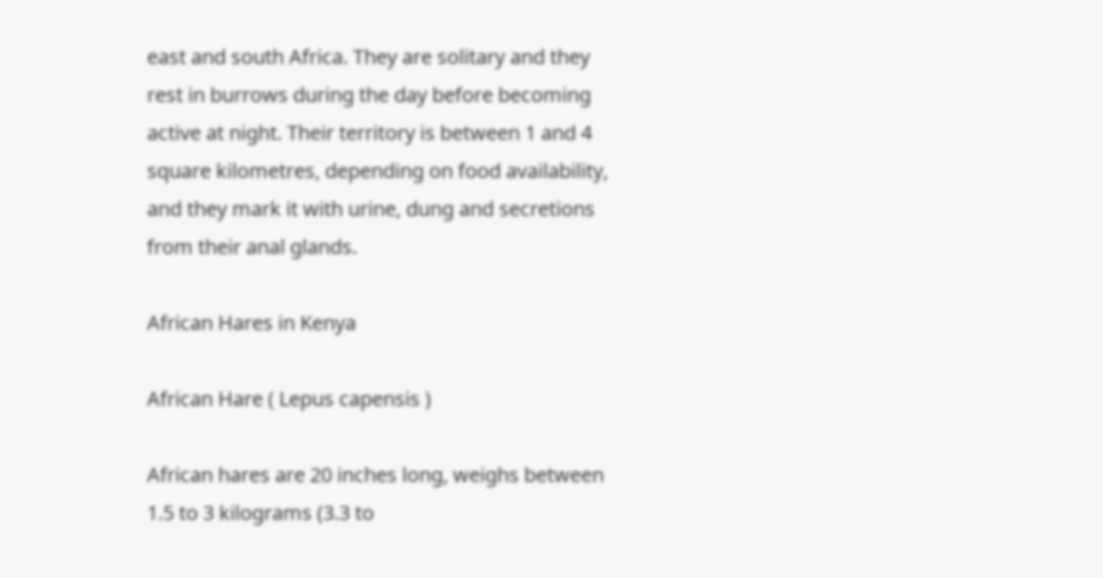east and south Africa. They are solitary and they rest in burrows during the day before becoming active at night. Their territory is between 1 and 4 square kilometres, depending on food availability, and they mark it with urine, dung and secretions from their anal glands.

African Hares in Kenya

African Hare ( Lepus capensis )

African hares are 20 inches long, weighs between 1.5 to 3 kilograms (3.3 to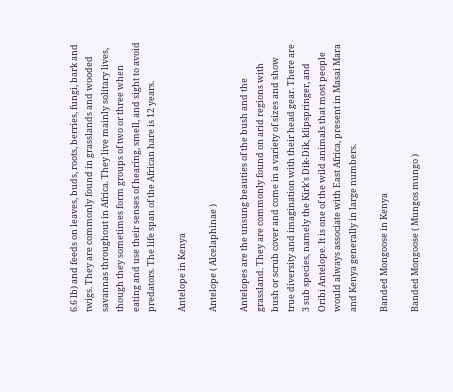6.6 lb) and feeds on leaves, buds, roots, berries, fungi, bark and twigs. They are commonly found in grasslands and wooded savannas throughout in Africa. They live mainly solitary lives, though they sometimes form groups of two or three when eating and use their senses of hearing, smell, and sight to avoid predators. The life span of the African hare is 12 years.

Antelope in Kenya

Antelope ( Alcelaphinae )

Antelopes are the unsung beauties of the bush and the grassland. They are commonly found on arid regions with bush or scrub cover and come in a variety of sizes and show true diversity and imagination with their head gear. There are 3 sub species, namely the Kirk's Dik-Dik, klipspringer, and Oribi Antelope. It is one of the wild animals that most people would always associate with East Africa, present in Masai Mara and Kenya generally in large numbers.

Banded Mongoose in Kenya

Banded Mongoose ( Mungos mungo )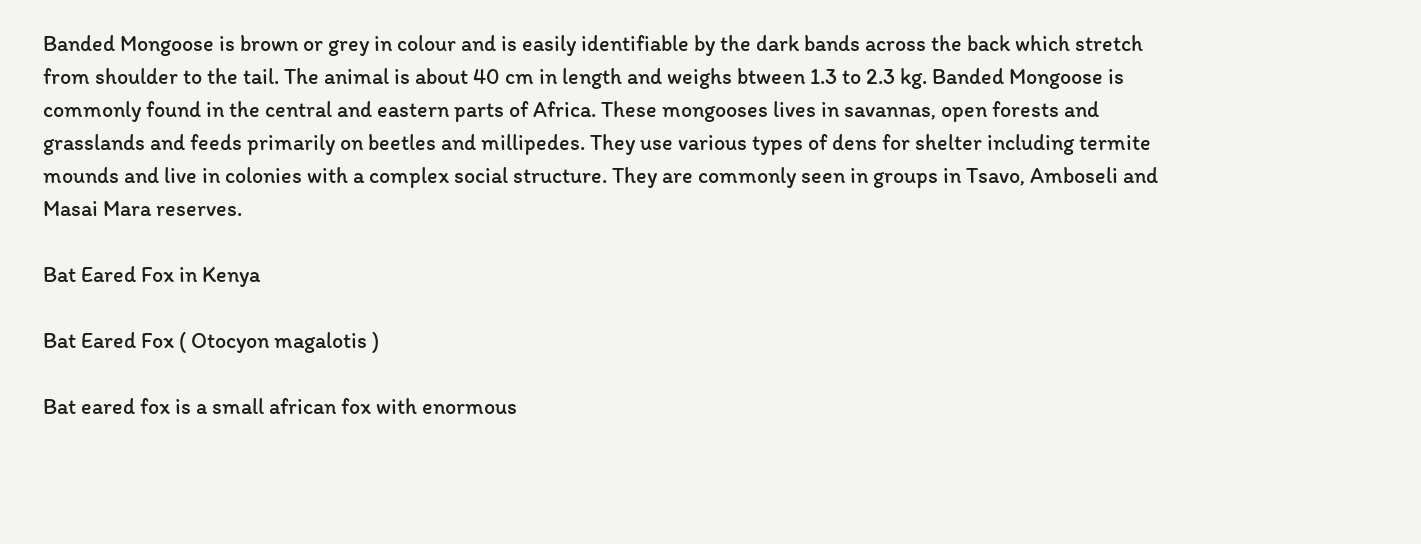Banded Mongoose is brown or grey in colour and is easily identifiable by the dark bands across the back which stretch from shoulder to the tail. The animal is about 40 cm in length and weighs btween 1.3 to 2.3 kg. Banded Mongoose is commonly found in the central and eastern parts of Africa. These mongooses lives in savannas, open forests and grasslands and feeds primarily on beetles and millipedes. They use various types of dens for shelter including termite mounds and live in colonies with a complex social structure. They are commonly seen in groups in Tsavo, Amboseli and Masai Mara reserves.

Bat Eared Fox in Kenya

Bat Eared Fox ( Otocyon magalotis )

Bat eared fox is a small african fox with enormous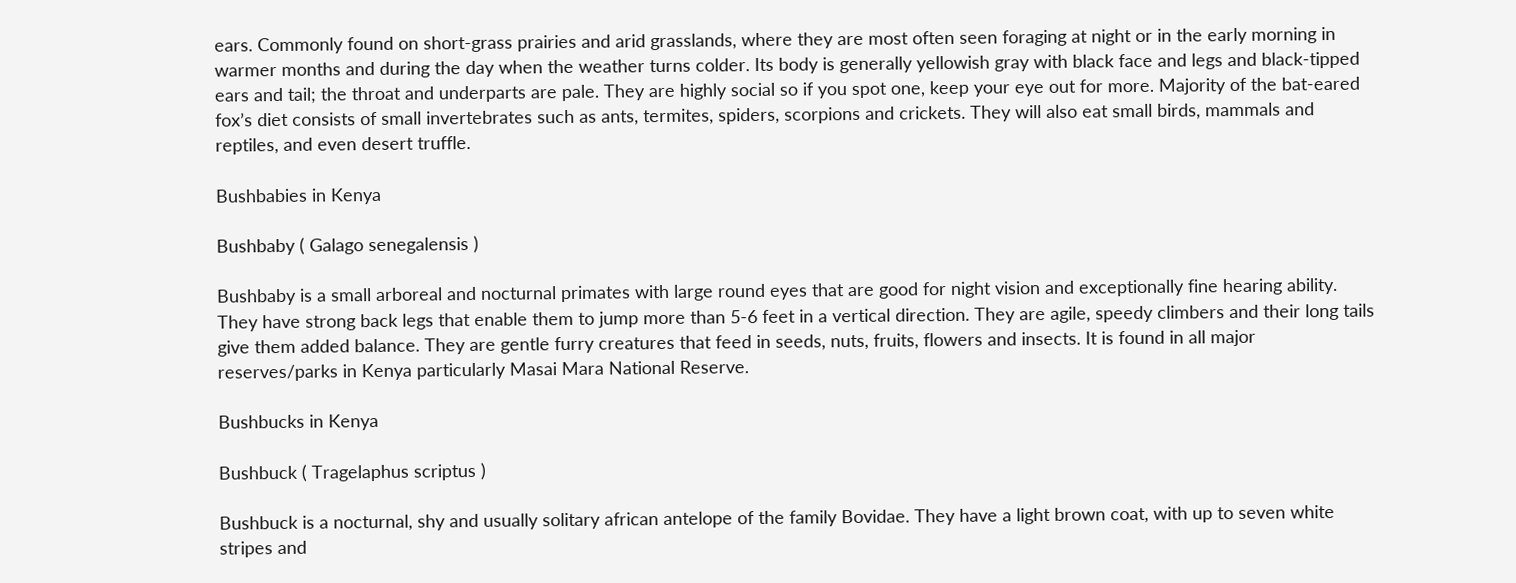ears. Commonly found on short-grass prairies and arid grasslands, where they are most often seen foraging at night or in the early morning in warmer months and during the day when the weather turns colder. Its body is generally yellowish gray with black face and legs and black-tipped ears and tail; the throat and underparts are pale. They are highly social so if you spot one, keep your eye out for more. Majority of the bat-eared fox’s diet consists of small invertebrates such as ants, termites, spiders, scorpions and crickets. They will also eat small birds, mammals and reptiles, and even desert truffle.

Bushbabies in Kenya

Bushbaby ( Galago senegalensis )

Bushbaby is a small arboreal and nocturnal primates with large round eyes that are good for night vision and exceptionally fine hearing ability. They have strong back legs that enable them to jump more than 5-6 feet in a vertical direction. They are agile, speedy climbers and their long tails give them added balance. They are gentle furry creatures that feed in seeds, nuts, fruits, flowers and insects. It is found in all major reserves/parks in Kenya particularly Masai Mara National Reserve.

Bushbucks in Kenya

Bushbuck ( Tragelaphus scriptus )

Bushbuck is a nocturnal, shy and usually solitary african antelope of the family Bovidae. They have a light brown coat, with up to seven white stripes and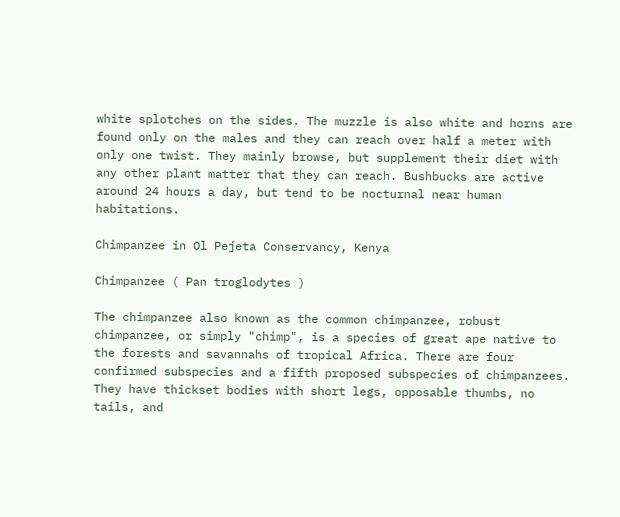white splotches on the sides. The muzzle is also white and horns are found only on the males and they can reach over half a meter with only one twist. They mainly browse, but supplement their diet with any other plant matter that they can reach. Bushbucks are active around 24 hours a day, but tend to be nocturnal near human habitations.

Chimpanzee in Ol Pejeta Conservancy, Kenya

Chimpanzee ( Pan troglodytes )

The chimpanzee also known as the common chimpanzee, robust chimpanzee, or simply "chimp", is a species of great ape native to the forests and savannahs of tropical Africa. There are four confirmed subspecies and a fifth proposed subspecies of chimpanzees. They have thickset bodies with short legs, opposable thumbs, no tails, and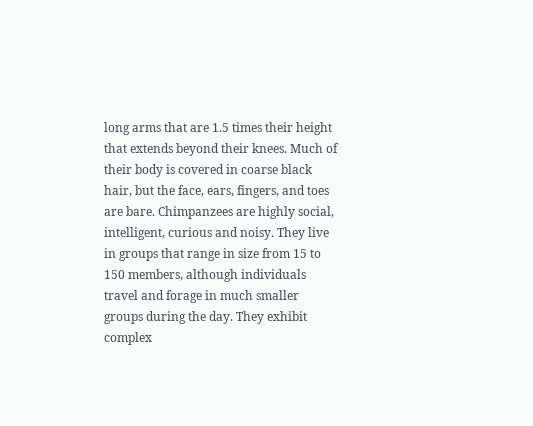long arms that are 1.5 times their height that extends beyond their knees. Much of their body is covered in coarse black hair, but the face, ears, fingers, and toes are bare. Chimpanzees are highly social, intelligent, curious and noisy. They live in groups that range in size from 15 to 150 members, although individuals travel and forage in much smaller groups during the day. They exhibit complex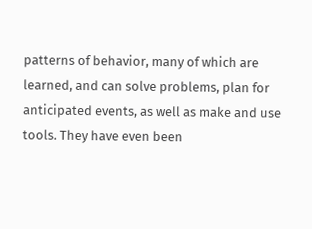patterns of behavior, many of which are learned, and can solve problems, plan for anticipated events, as well as make and use tools. They have even been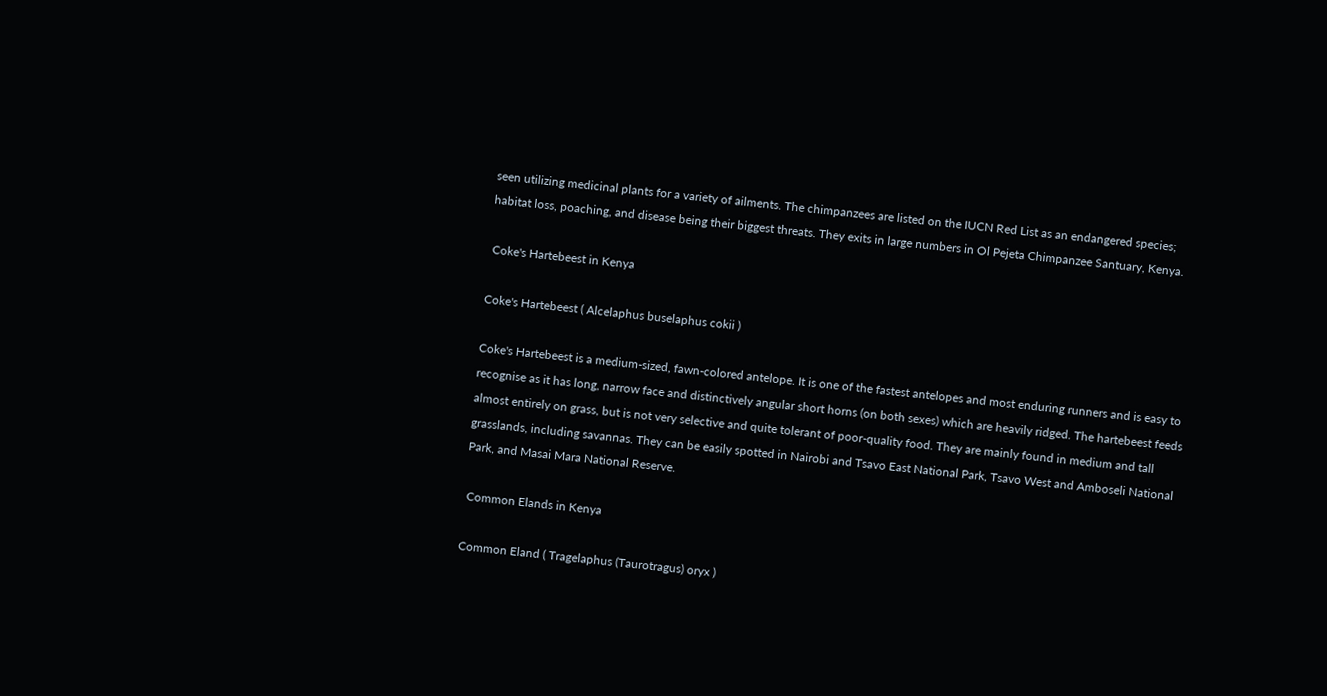seen utilizing medicinal plants for a variety of ailments. The chimpanzees are listed on the IUCN Red List as an endangered species; habitat loss, poaching, and disease being their biggest threats. They exits in large numbers in Ol Pejeta Chimpanzee Santuary, Kenya.

 Coke's Hartebeest in Kenya

Coke's Hartebeest ( Alcelaphus buselaphus cokii )

Coke's Hartebeest is a medium-sized, fawn-colored antelope. It is one of the fastest antelopes and most enduring runners and is easy to recognise as it has long, narrow face and distinctively angular short horns (on both sexes) which are heavily ridged. The hartebeest feeds almost entirely on grass, but is not very selective and quite tolerant of poor-quality food. They are mainly found in medium and tall grasslands, including savannas. They can be easily spotted in Nairobi and Tsavo East National Park, Tsavo West and Amboseli National Park, and Masai Mara National Reserve.

 Common Elands in Kenya

Common Eland ( Tragelaphus (Taurotragus) oryx )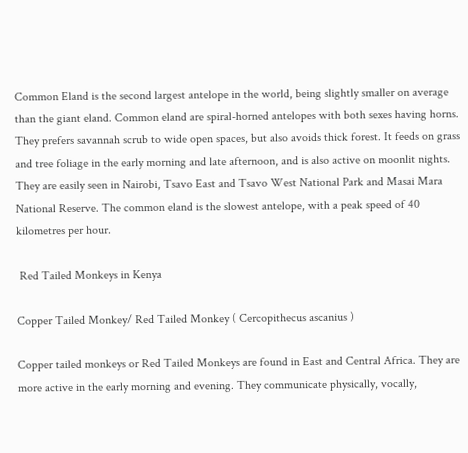Common Eland is the second largest antelope in the world, being slightly smaller on average than the giant eland. Common eland are spiral-horned antelopes with both sexes having horns. They prefers savannah scrub to wide open spaces, but also avoids thick forest. It feeds on grass and tree foliage in the early morning and late afternoon, and is also active on moonlit nights. They are easily seen in Nairobi, Tsavo East and Tsavo West National Park and Masai Mara National Reserve. The common eland is the slowest antelope, with a peak speed of 40 kilometres per hour.

 Red Tailed Monkeys in Kenya

Copper Tailed Monkey/ Red Tailed Monkey ( Cercopithecus ascanius )

Copper tailed monkeys or Red Tailed Monkeys are found in East and Central Africa. They are more active in the early morning and evening. They communicate physically, vocally,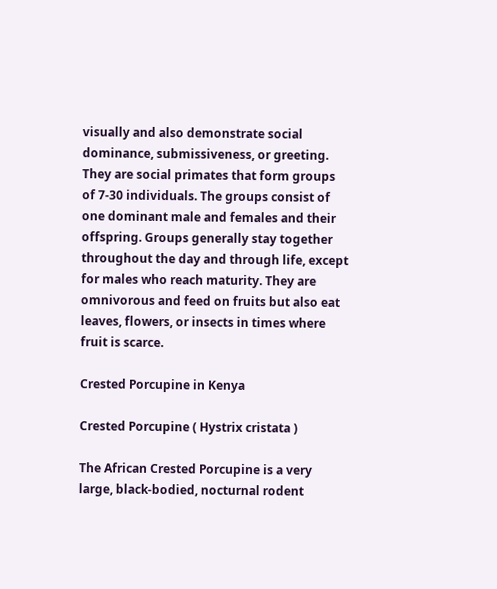visually and also demonstrate social dominance, submissiveness, or greeting. They are social primates that form groups of 7-30 individuals. The groups consist of one dominant male and females and their offspring. Groups generally stay together throughout the day and through life, except for males who reach maturity. They are omnivorous and feed on fruits but also eat leaves, flowers, or insects in times where fruit is scarce.

Crested Porcupine in Kenya

Crested Porcupine ( Hystrix cristata )

The African Crested Porcupine is a very large, black-bodied, nocturnal rodent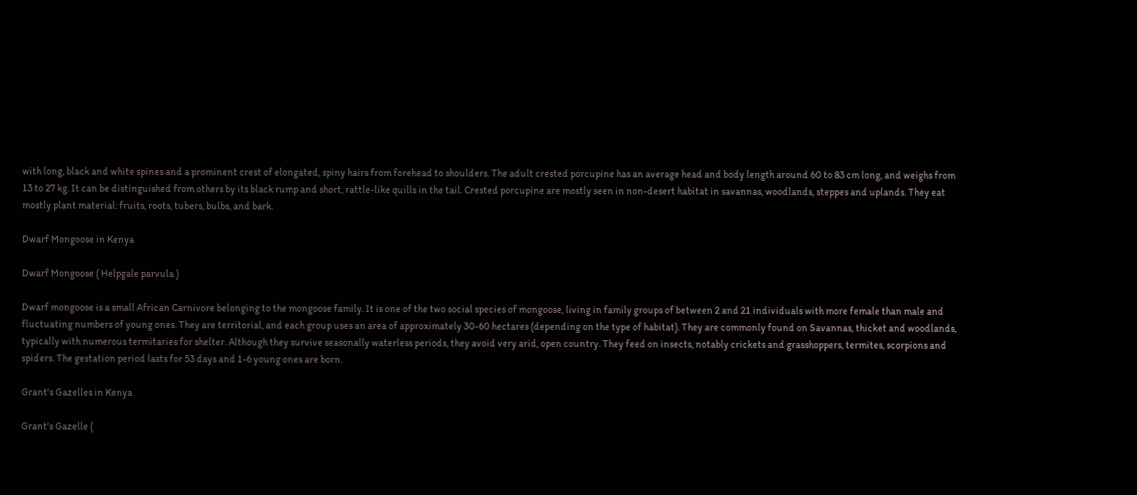with long, black and white spines and a prominent crest of elongated, spiny hairs from forehead to shoulders. The adult crested porcupine has an average head and body length around 60 to 83 cm long, and weighs from 13 to 27 kg. It can be distinguished from others by its black rump and short, rattle-like quills in the tail. Crested porcupine are mostly seen in non-desert habitat in savannas, woodlands, steppes and uplands. They eat mostly plant material: fruits, roots, tubers, bulbs, and bark.

Dwarf Mongoose in Kenya

Dwarf Mongoose ( Helpgale parvula )

Dwarf mongoose is a small African Carnivore belonging to the mongoose family. It is one of the two social species of mongoose, living in family groups of between 2 and 21 individuals with more female than male and fluctuating numbers of young ones. They are territorial, and each group uses an area of approximately 30-60 hectares (depending on the type of habitat). They are commonly found on Savannas, thicket and woodlands, typically with numerous termitaries for shelter. Although they survive seasonally waterless periods, they avoid very arid, open country. They feed on insects, notably crickets and grasshoppers, termites, scorpions and spiders. The gestation period lasts for 53 days and 1-6 young ones are born.

Grant's Gazelles in Kenya

Grant's Gazelle (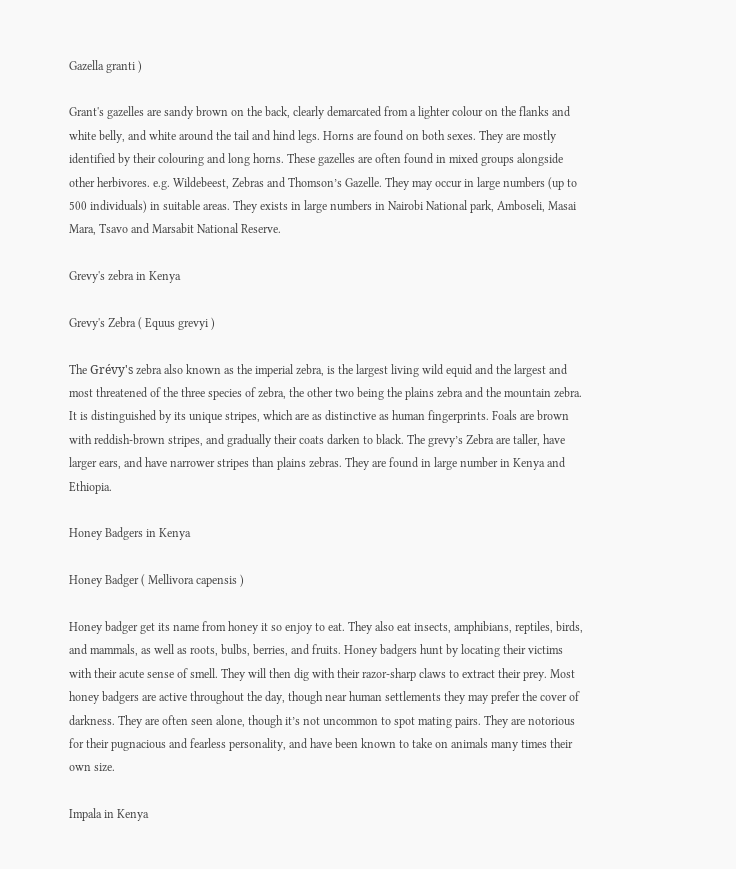Gazella granti )

Grant's gazelles are sandy brown on the back, clearly demarcated from a lighter colour on the flanks and white belly, and white around the tail and hind legs. Horns are found on both sexes. They are mostly identified by their colouring and long horns. These gazelles are often found in mixed groups alongside other herbivores. e.g. Wildebeest, Zebras and Thomson’s Gazelle. They may occur in large numbers (up to 500 individuals) in suitable areas. They exists in large numbers in Nairobi National park, Amboseli, Masai Mara, Tsavo and Marsabit National Reserve.

Grevy's zebra in Kenya

Grevy's Zebra ( Equus grevyi )

The Grévy's zebra also known as the imperial zebra, is the largest living wild equid and the largest and most threatened of the three species of zebra, the other two being the plains zebra and the mountain zebra. It is distinguished by its unique stripes, which are as distinctive as human fingerprints. Foals are brown with reddish-brown stripes, and gradually their coats darken to black. The grevy’s Zebra are taller, have larger ears, and have narrower stripes than plains zebras. They are found in large number in Kenya and Ethiopia.

Honey Badgers in Kenya

Honey Badger ( Mellivora capensis )

Honey badger get its name from honey it so enjoy to eat. They also eat insects, amphibians, reptiles, birds, and mammals, as well as roots, bulbs, berries, and fruits. Honey badgers hunt by locating their victims with their acute sense of smell. They will then dig with their razor-sharp claws to extract their prey. Most honey badgers are active throughout the day, though near human settlements they may prefer the cover of darkness. They are often seen alone, though it’s not uncommon to spot mating pairs. They are notorious for their pugnacious and fearless personality, and have been known to take on animals many times their own size.

Impala in Kenya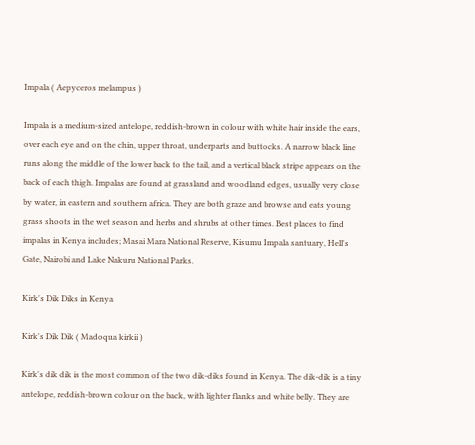Impala ( Aepyceros melampus )

Impala is a medium-sized antelope, reddish-brown in colour with white hair inside the ears, over each eye and on the chin, upper throat, underparts and buttocks. A narrow black line runs along the middle of the lower back to the tail, and a vertical black stripe appears on the back of each thigh. Impalas are found at grassland and woodland edges, usually very close by water, in eastern and southern africa. They are both graze and browse and eats young grass shoots in the wet season and herbs and shrubs at other times. Best places to find impalas in Kenya includes; Masai Mara National Reserve, Kisumu Impala santuary, Hell's Gate, Nairobi and Lake Nakuru National Parks.

Kirk's Dik Diks in Kenya

Kirk's Dik Dik ( Madoqua kirkii )

Kirk's dik dik is the most common of the two dik-diks found in Kenya. The dik-dik is a tiny antelope, reddish-brown colour on the back, with lighter flanks and white belly. They are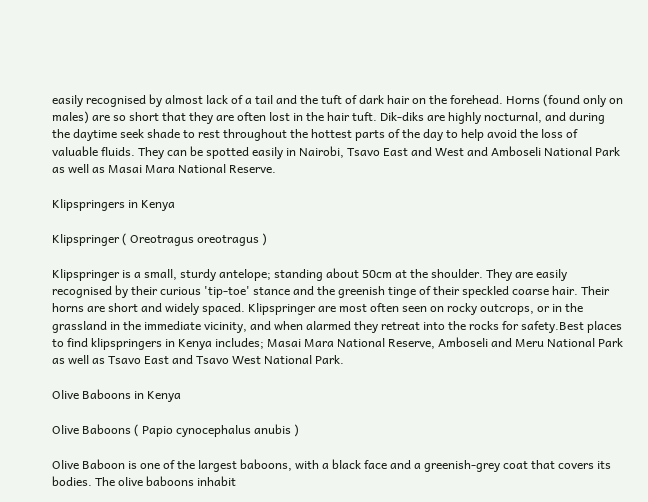easily recognised by almost lack of a tail and the tuft of dark hair on the forehead. Horns (found only on males) are so short that they are often lost in the hair tuft. Dik-diks are highly nocturnal, and during the daytime seek shade to rest throughout the hottest parts of the day to help avoid the loss of valuable fluids. They can be spotted easily in Nairobi, Tsavo East and West and Amboseli National Park as well as Masai Mara National Reserve.

Klipspringers in Kenya

Klipspringer ( Oreotragus oreotragus )

Klipspringer is a small, sturdy antelope; standing about 50cm at the shoulder. They are easily recognised by their curious 'tip-toe' stance and the greenish tinge of their speckled coarse hair. Their horns are short and widely spaced. Klipspringer are most often seen on rocky outcrops, or in the grassland in the immediate vicinity, and when alarmed they retreat into the rocks for safety.Best places to find klipspringers in Kenya includes; Masai Mara National Reserve, Amboseli and Meru National Park as well as Tsavo East and Tsavo West National Park.

Olive Baboons in Kenya

Olive Baboons ( Papio cynocephalus anubis )

Olive Baboon is one of the largest baboons, with a black face and a greenish-grey coat that covers its bodies. The olive baboons inhabit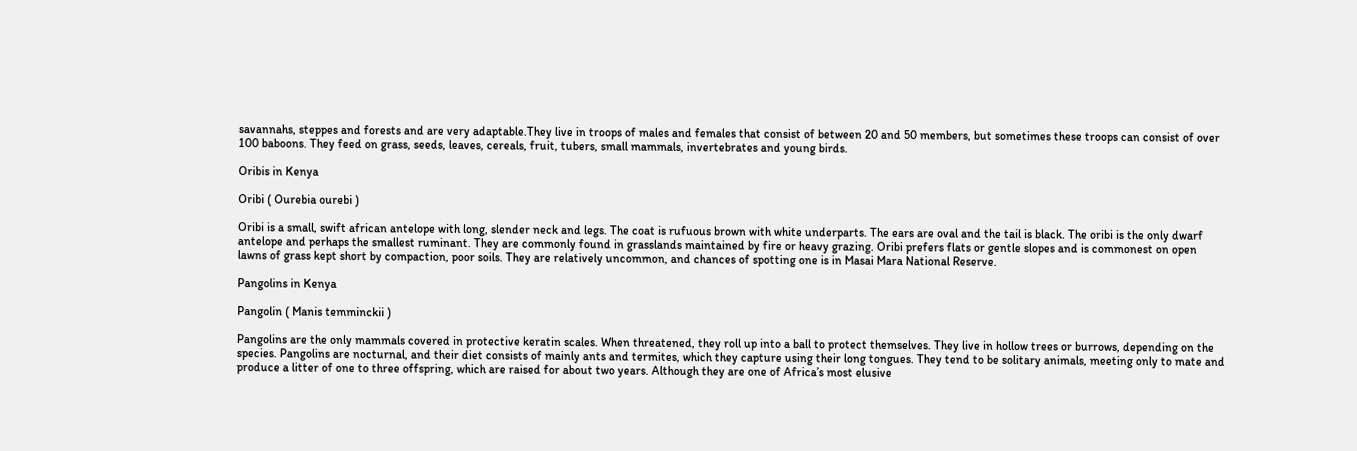savannahs, steppes and forests and are very adaptable.They live in troops of males and females that consist of between 20 and 50 members, but sometimes these troops can consist of over 100 baboons. They feed on grass, seeds, leaves, cereals, fruit, tubers, small mammals, invertebrates and young birds.

Oribis in Kenya

Oribi ( Ourebia ourebi )

Oribi is a small, swift african antelope with long, slender neck and legs. The coat is rufuous brown with white underparts. The ears are oval and the tail is black. The oribi is the only dwarf antelope and perhaps the smallest ruminant. They are commonly found in grasslands maintained by fire or heavy grazing. Oribi prefers flats or gentle slopes and is commonest on open lawns of grass kept short by compaction, poor soils. They are relatively uncommon, and chances of spotting one is in Masai Mara National Reserve.

Pangolins in Kenya

Pangolin ( Manis temminckii )

Pangolins are the only mammals covered in protective keratin scales. When threatened, they roll up into a ball to protect themselves. They live in hollow trees or burrows, depending on the species. Pangolins are nocturnal, and their diet consists of mainly ants and termites, which they capture using their long tongues. They tend to be solitary animals, meeting only to mate and produce a litter of one to three offspring, which are raised for about two years. Although they are one of Africa’s most elusive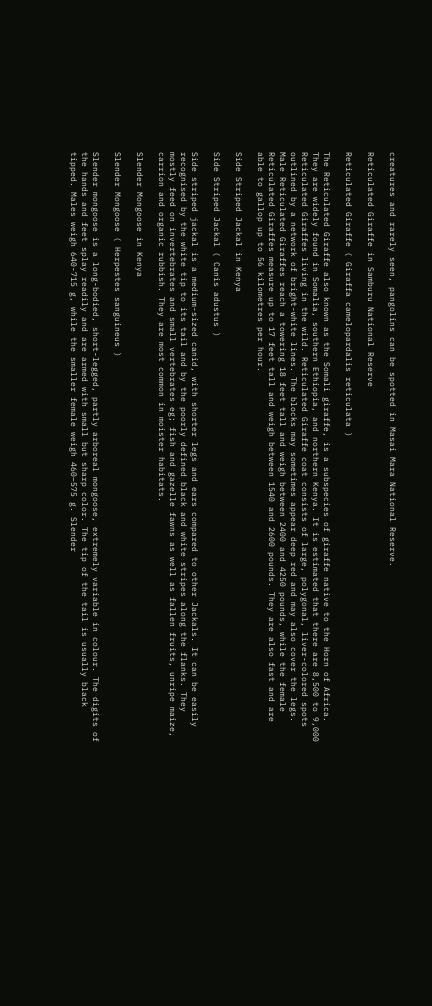creatures and rarely seen, pangolins can be spotted in Masai Mara National Reserve.

Reticulated Giraffe in Samburu National Reserve

Reticulated Giraffe ( Giraffa camelopardalis reticulata )

The Reticulated Giraffe also known as the Somali giraffe, is a subspecies of giraffe native to the Horn of Africa. They are widely found in Somalia, southern Ethiopia, and northern Kenya. It is estimated that there are 8,500 to 9,000 Reticulated Giraffes living in the wild. Reticulated Giraffe coat consists of large, polygonal, liver-colored spots outlined by a network of bright-white lines. The blocks may sometimes appear deep red and may also cover the legs. Male Reticulated Giraffes reach a towering 18 feet tall and weigh between 2400 and 4250 pounds, while the female Reticulated Giraffes measure up to 17 feet tall and weigh between 1540 and 2600 pounds. They are also fast and are able to gallop up to 56 kilometres per hour.

Side Striped Jackal in Kenya

Side Striped Jackal ( Canis adustus )

Side striped jackal is a medium-sized canid, with shorter legs and ears compared to other Jackals. It can be easily recognised by the white tip to its tail and by the poorly defined black and white stripes along the flanks. They mostly feed on invertebrates and small vertebrates eg; fish and gazelle fawns as well as fallen fruits, unripe maize, carrion and organic rubbish. They are most common in moister habitats.

Slender Mongoose in Kenya

Slender Mongoose ( Herpestes sanguineus )

Slender mongoose is a long-bodied, short-legged, partly arboreal mongoose, extremely variable in colour. The digits of the hands and feet splay readily and are armed with small but sharp color. The tip of the tail is usually black tipped. Males weigh 640-715 g, while the smaller female weigh 460–575 g. Slender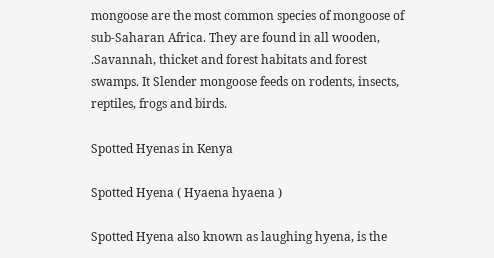mongoose are the most common species of mongoose of sub-Saharan Africa. They are found in all wooden, .Savannah, thicket and forest habitats and forest swamps. It Slender mongoose feeds on rodents, insects, reptiles, frogs and birds.

Spotted Hyenas in Kenya

Spotted Hyena ( Hyaena hyaena )

Spotted Hyena also known as laughing hyena, is the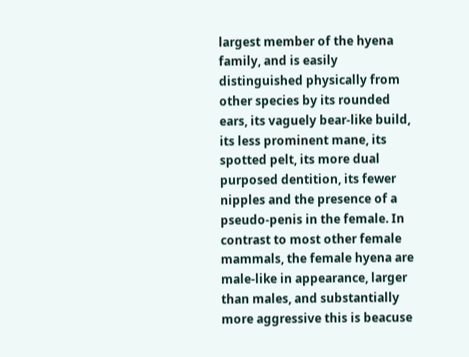largest member of the hyena family, and is easily distinguished physically from other species by its rounded ears, its vaguely bear-like build, its less prominent mane, its spotted pelt, its more dual purposed dentition, its fewer nipples and the presence of a pseudo-penis in the female. In contrast to most other female mammals, the female hyena are male-like in appearance, larger than males, and substantially more aggressive this is beacuse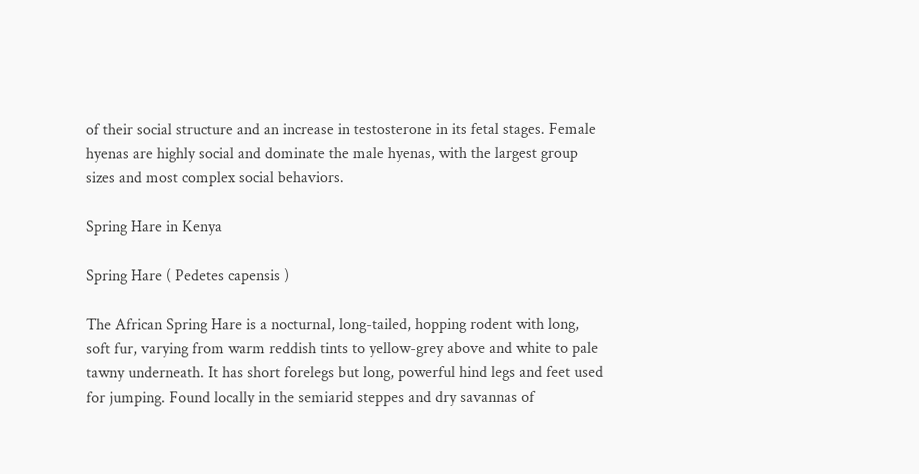of their social structure and an increase in testosterone in its fetal stages. Female hyenas are highly social and dominate the male hyenas, with the largest group sizes and most complex social behaviors.

Spring Hare in Kenya

Spring Hare ( Pedetes capensis )

The African Spring Hare is a nocturnal, long-tailed, hopping rodent with long, soft fur, varying from warm reddish tints to yellow-grey above and white to pale tawny underneath. It has short forelegs but long, powerful hind legs and feet used for jumping. Found locally in the semiarid steppes and dry savannas of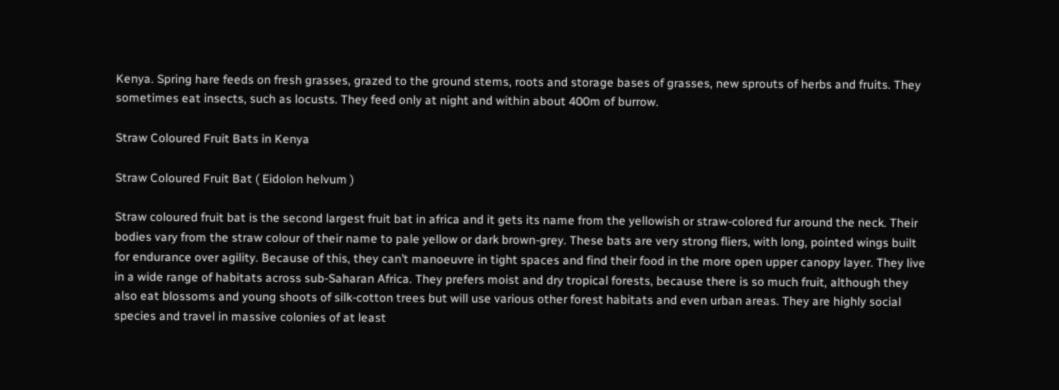Kenya. Spring hare feeds on fresh grasses, grazed to the ground stems, roots and storage bases of grasses, new sprouts of herbs and fruits. They sometimes eat insects, such as locusts. They feed only at night and within about 400m of burrow.

Straw Coloured Fruit Bats in Kenya

Straw Coloured Fruit Bat ( Eidolon helvum )

Straw coloured fruit bat is the second largest fruit bat in africa and it gets its name from the yellowish or straw-colored fur around the neck. Their bodies vary from the straw colour of their name to pale yellow or dark brown-grey. These bats are very strong fliers, with long, pointed wings built for endurance over agility. Because of this, they can’t manoeuvre in tight spaces and find their food in the more open upper canopy layer. They live in a wide range of habitats across sub-Saharan Africa. They prefers moist and dry tropical forests, because there is so much fruit, although they also eat blossoms and young shoots of silk-cotton trees but will use various other forest habitats and even urban areas. They are highly social species and travel in massive colonies of at least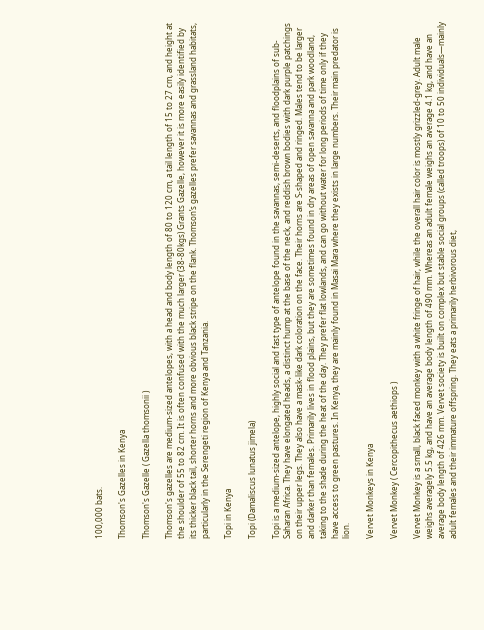100,000 bats.

Thomson's Gazelles in Kenya

Thomson's Gazelle ( Gazella thomsonii )

Thomson's gazelles are medium-sized antelopes, with a head and body length of 80 to 120 cm, a tail length of 15 to 27 cm, and height at the shoulder of 55 to 82 cm. It is often confused with the much larger (38-80kgs) Grants Gazelle, however it is more easily identified by its thicker black tail, shorter horns and more obvious black stripe on the flank. Thomson’s gazelles prefer savannas and grassland habitats, particularly in the Serengeti region of Kenya and Tanzania.

Topi in Kenya

Topi (Damaliscus lunatus jimela)

Topi is a medium-sized antelope, highly social and fast type of antelope found in the savannas, semi-deserts, and floodplains of sub-Saharan Africa. They have elongated heads, a distinct hump at the base of the neck, and reddish brown bodies with dark purple patchings on their upper legs. They also have a mask-like dark coloration on the face. Their horns are S-shaped and ringed. Males tend to be larger and darker than females. Primarily lives in flood plains, but they are sometimes found in dry areas of open savanna and park woodland, taking to the shade during the heat of the day. They prefer flat lowlands, and can go without water for long periods of time only if they have access to green pastures. In Kenya, they are mainly found in Masai Mara where they exists in large numbers. Their main predator is lion.

Vervet Monkeys in Kenya

Vervet Monkey ( Cercopithecus aethiops )

Vervet Monkey is a small, black faced monkey with a white fringe of hair, while the overall hair color is mostly grizzled-grey. Adult male weighs averagely 5.5 kg, and have an average body length of 490 mm. Whereas an adult female weighs an average 4.1 kg, and have an average body length of 426 mm. Vervet society is built on complex but stable social groups (called troops) of 10 to 50 individuals—mainly adult females and their immature offspring. They eats a primarily herbivorous diet,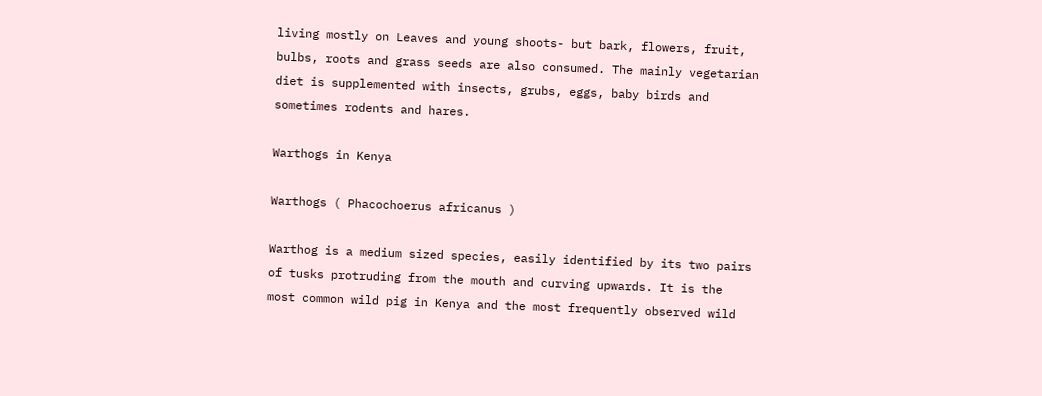living mostly on Leaves and young shoots- but bark, flowers, fruit, bulbs, roots and grass seeds are also consumed. The mainly vegetarian diet is supplemented with insects, grubs, eggs, baby birds and sometimes rodents and hares.

Warthogs in Kenya

Warthogs ( Phacochoerus africanus )

Warthog is a medium sized species, easily identified by its two pairs of tusks protruding from the mouth and curving upwards. It is the most common wild pig in Kenya and the most frequently observed wild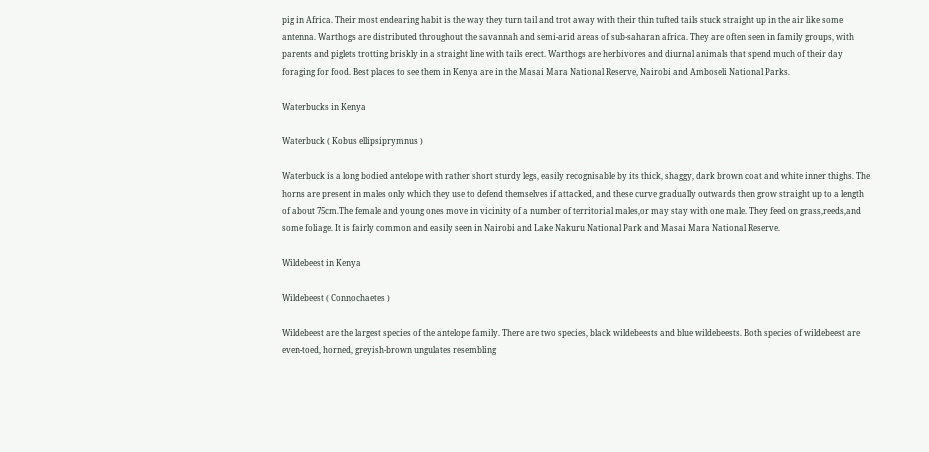pig in Africa. Their most endearing habit is the way they turn tail and trot away with their thin tufted tails stuck straight up in the air like some antenna. Warthogs are distributed throughout the savannah and semi-arid areas of sub-saharan africa. They are often seen in family groups, with parents and piglets trotting briskly in a straight line with tails erect. Warthogs are herbivores and diurnal animals that spend much of their day foraging for food. Best places to see them in Kenya are in the Masai Mara National Reserve, Nairobi and Amboseli National Parks.

Waterbucks in Kenya

Waterbuck ( Kobus ellipsiprymnus )

Waterbuck is a long bodied antelope with rather short sturdy legs, easily recognisable by its thick, shaggy, dark brown coat and white inner thighs. The horns are present in males only which they use to defend themselves if attacked, and these curve gradually outwards then grow straight up to a length of about 75cm.The female and young ones move in vicinity of a number of territorial males,or may stay with one male. They feed on grass,reeds,and some foliage. It is fairly common and easily seen in Nairobi and Lake Nakuru National Park and Masai Mara National Reserve.

Wildebeest in Kenya

Wildebeest ( Connochaetes )

Wildebeest are the largest species of the antelope family. There are two species, black wildebeests and blue wildebeests. Both species of wildebeest are even-toed, horned, greyish-brown ungulates resembling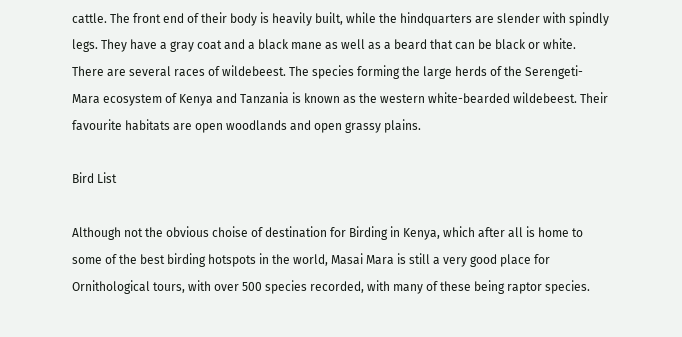cattle. The front end of their body is heavily built, while the hindquarters are slender with spindly legs. They have a gray coat and a black mane as well as a beard that can be black or white. There are several races of wildebeest. The species forming the large herds of the Serengeti-Mara ecosystem of Kenya and Tanzania is known as the western white-bearded wildebeest. Their favourite habitats are open woodlands and open grassy plains.

Bird List

Although not the obvious choise of destination for Birding in Kenya, which after all is home to some of the best birding hotspots in the world, Masai Mara is still a very good place for Ornithological tours, with over 500 species recorded, with many of these being raptor species.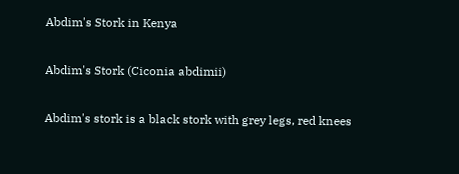Abdim's Stork in Kenya

Abdim's Stork (Ciconia abdimii)

Abdim's stork is a black stork with grey legs, red knees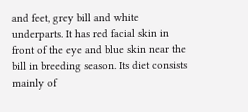and feet, grey bill and white underparts. It has red facial skin in front of the eye and blue skin near the bill in breeding season. Its diet consists mainly of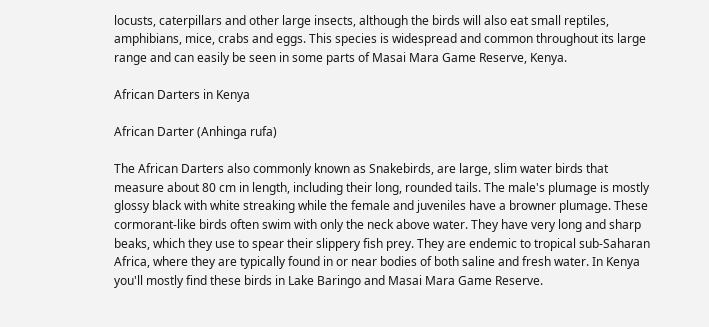locusts, caterpillars and other large insects, although the birds will also eat small reptiles, amphibians, mice, crabs and eggs. This species is widespread and common throughout its large range and can easily be seen in some parts of Masai Mara Game Reserve, Kenya.

African Darters in Kenya

African Darter (Anhinga rufa)

The African Darters also commonly known as Snakebirds, are large, slim water birds that measure about 80 cm in length, including their long, rounded tails. The male's plumage is mostly glossy black with white streaking while the female and juveniles have a browner plumage. These cormorant-like birds often swim with only the neck above water. They have very long and sharp beaks, which they use to spear their slippery fish prey. They are endemic to tropical sub-Saharan Africa, where they are typically found in or near bodies of both saline and fresh water. In Kenya you'll mostly find these birds in Lake Baringo and Masai Mara Game Reserve.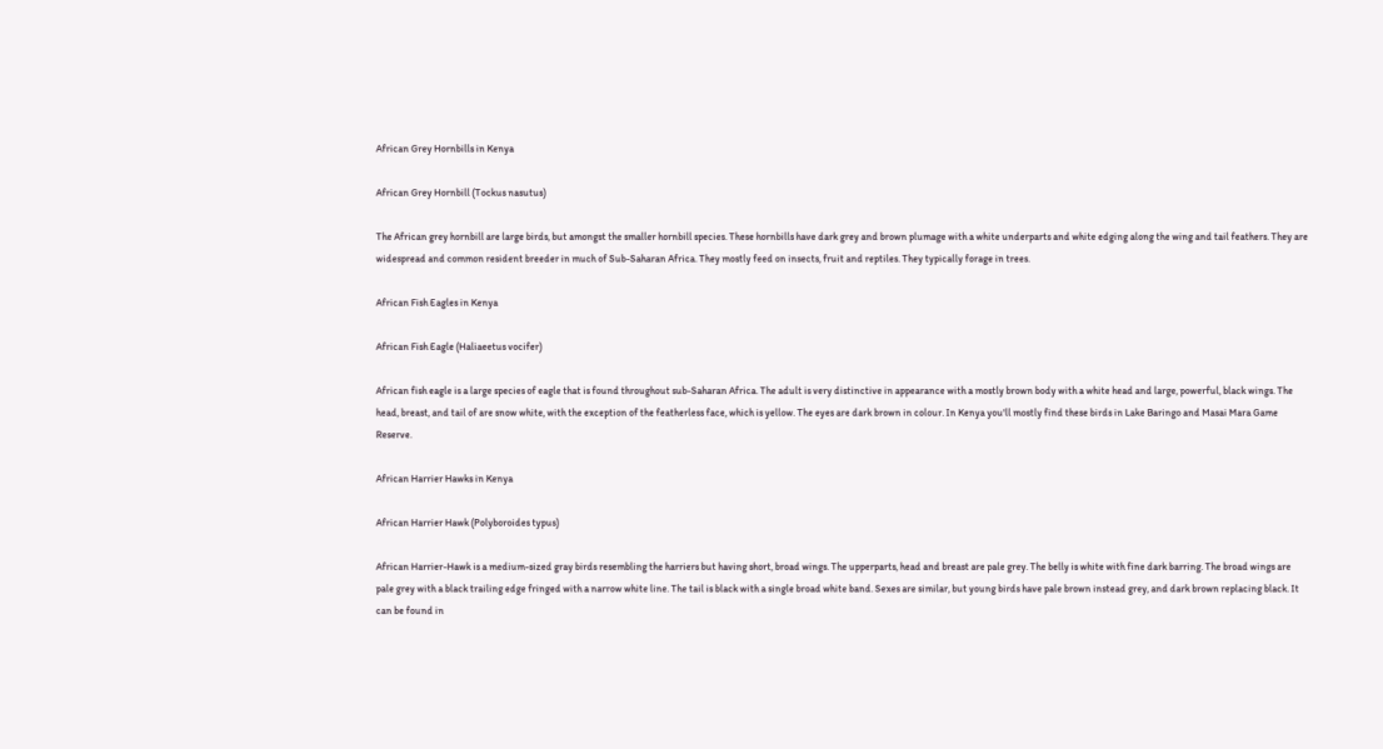African Grey Hornbills in Kenya

African Grey Hornbill (Tockus nasutus)

The African grey hornbill are large birds, but amongst the smaller hornbill species. These hornbills have dark grey and brown plumage with a white underparts and white edging along the wing and tail feathers. They are widespread and common resident breeder in much of Sub-Saharan Africa. They mostly feed on insects, fruit and reptiles. They typically forage in trees.

African Fish Eagles in Kenya

African Fish Eagle (Haliaeetus vocifer)

African fish eagle is a large species of eagle that is found throughout sub-Saharan Africa. The adult is very distinctive in appearance with a mostly brown body with a white head and large, powerful, black wings. The head, breast, and tail of are snow white, with the exception of the featherless face, which is yellow. The eyes are dark brown in colour. In Kenya you'll mostly find these birds in Lake Baringo and Masai Mara Game Reserve.

African Harrier Hawks in Kenya

African Harrier Hawk (Polyboroides typus)

African Harrier-Hawk is a medium-sized gray birds resembling the harriers but having short, broad wings. The upperparts, head and breast are pale grey. The belly is white with fine dark barring. The broad wings are pale grey with a black trailing edge fringed with a narrow white line. The tail is black with a single broad white band. Sexes are similar, but young birds have pale brown instead grey, and dark brown replacing black. It can be found in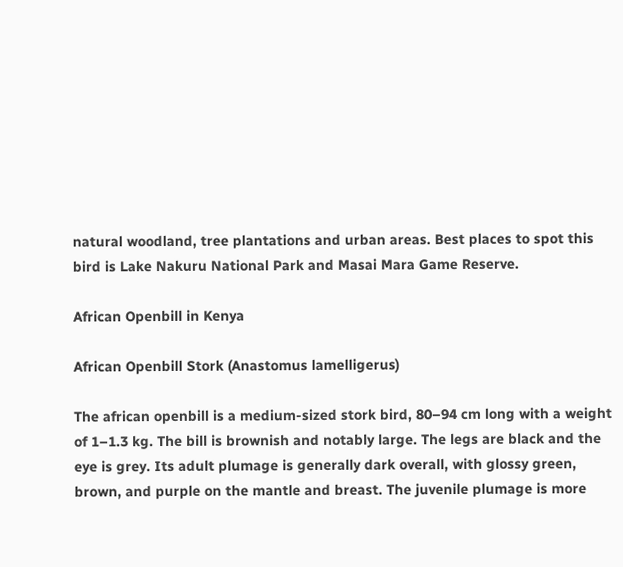natural woodland, tree plantations and urban areas. Best places to spot this bird is Lake Nakuru National Park and Masai Mara Game Reserve.

African Openbill in Kenya

African Openbill Stork (Anastomus lamelligerus)

The african openbill is a medium-sized stork bird, 80–94 cm long with a weight of 1–1.3 kg. The bill is brownish and notably large. The legs are black and the eye is grey. Its adult plumage is generally dark overall, with glossy green, brown, and purple on the mantle and breast. The juvenile plumage is more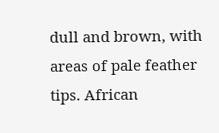dull and brown, with areas of pale feather tips. African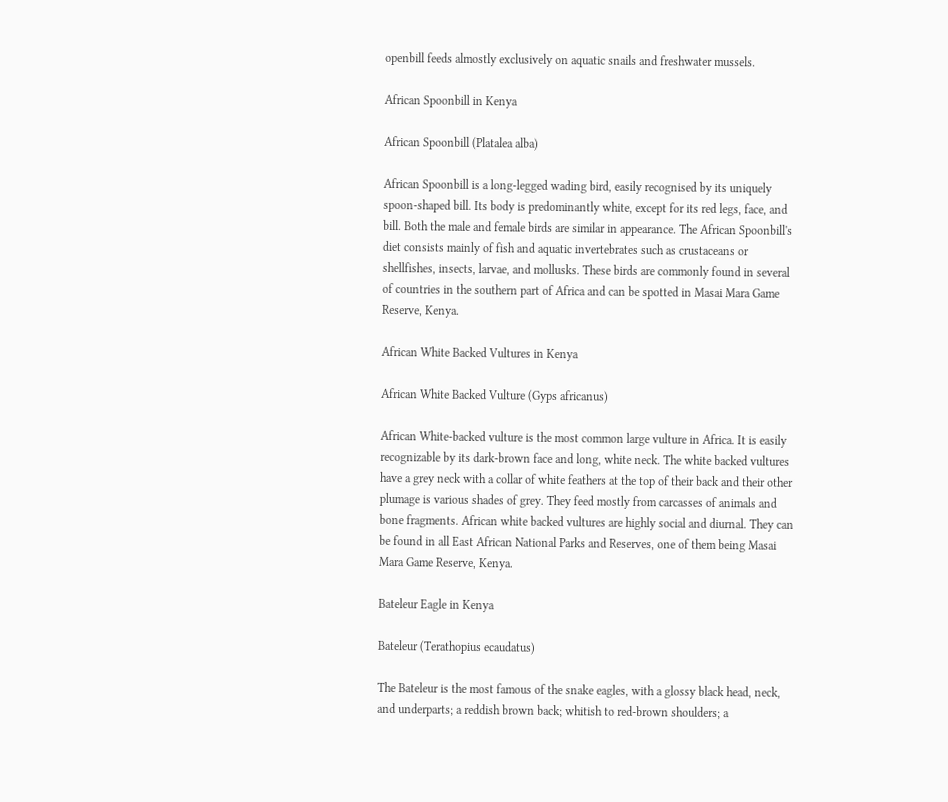openbill feeds almostly exclusively on aquatic snails and freshwater mussels.

African Spoonbill in Kenya

African Spoonbill (Platalea alba)

African Spoonbill is a long-legged wading bird, easily recognised by its uniquely spoon-shaped bill. Its body is predominantly white, except for its red legs, face, and bill. Both the male and female birds are similar in appearance. The African Spoonbill's diet consists mainly of fish and aquatic invertebrates such as crustaceans or shellfishes, insects, larvae, and mollusks. These birds are commonly found in several of countries in the southern part of Africa and can be spotted in Masai Mara Game Reserve, Kenya.

African White Backed Vultures in Kenya

African White Backed Vulture (Gyps africanus)

African White-backed vulture is the most common large vulture in Africa. It is easily recognizable by its dark-brown face and long, white neck. The white backed vultures have a grey neck with a collar of white feathers at the top of their back and their other plumage is various shades of grey. They feed mostly from carcasses of animals and bone fragments. African white backed vultures are highly social and diurnal. They can be found in all East African National Parks and Reserves, one of them being Masai Mara Game Reserve, Kenya.

Bateleur Eagle in Kenya

Bateleur (Terathopius ecaudatus)

The Bateleur is the most famous of the snake eagles, with a glossy black head, neck, and underparts; a reddish brown back; whitish to red-brown shoulders; a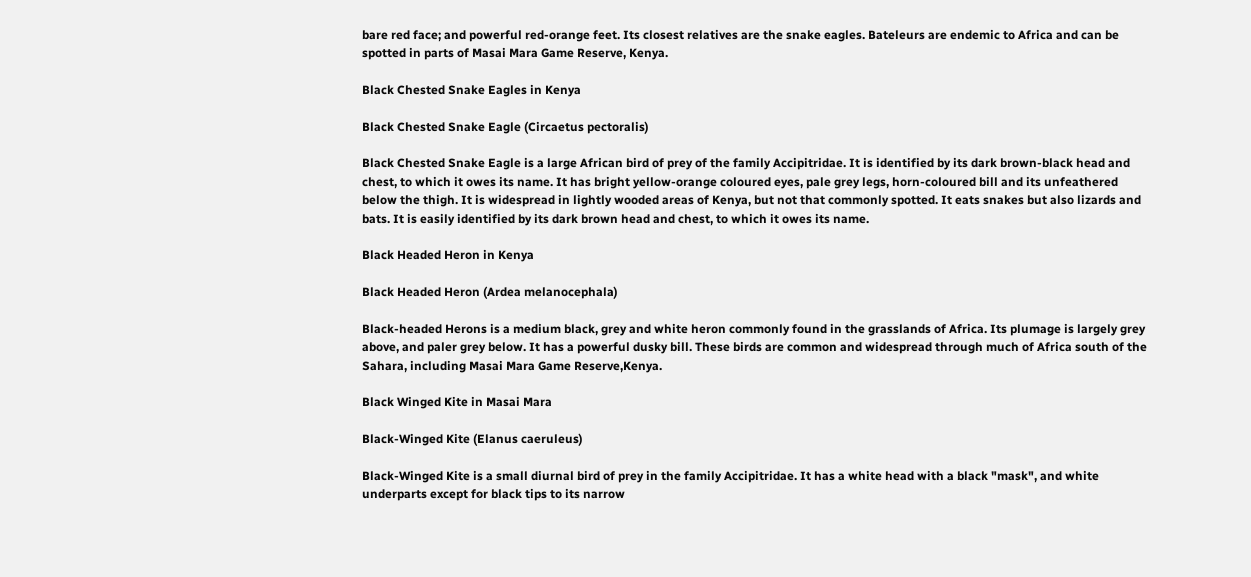bare red face; and powerful red-orange feet. Its closest relatives are the snake eagles. Bateleurs are endemic to Africa and can be spotted in parts of Masai Mara Game Reserve, Kenya.

Black Chested Snake Eagles in Kenya

Black Chested Snake Eagle (Circaetus pectoralis)

Black Chested Snake Eagle is a large African bird of prey of the family Accipitridae. It is identified by its dark brown-black head and chest, to which it owes its name. It has bright yellow-orange coloured eyes, pale grey legs, horn-coloured bill and its unfeathered below the thigh. It is widespread in lightly wooded areas of Kenya, but not that commonly spotted. It eats snakes but also lizards and bats. It is easily identified by its dark brown head and chest, to which it owes its name.

Black Headed Heron in Kenya

Black Headed Heron (Ardea melanocephala)

Black-headed Herons is a medium black, grey and white heron commonly found in the grasslands of Africa. Its plumage is largely grey above, and paler grey below. It has a powerful dusky bill. These birds are common and widespread through much of Africa south of the Sahara, including Masai Mara Game Reserve,Kenya.

Black Winged Kite in Masai Mara

Black-Winged Kite (Elanus caeruleus)

Black-Winged Kite is a small diurnal bird of prey in the family Accipitridae. It has a white head with a black "mask", and white underparts except for black tips to its narrow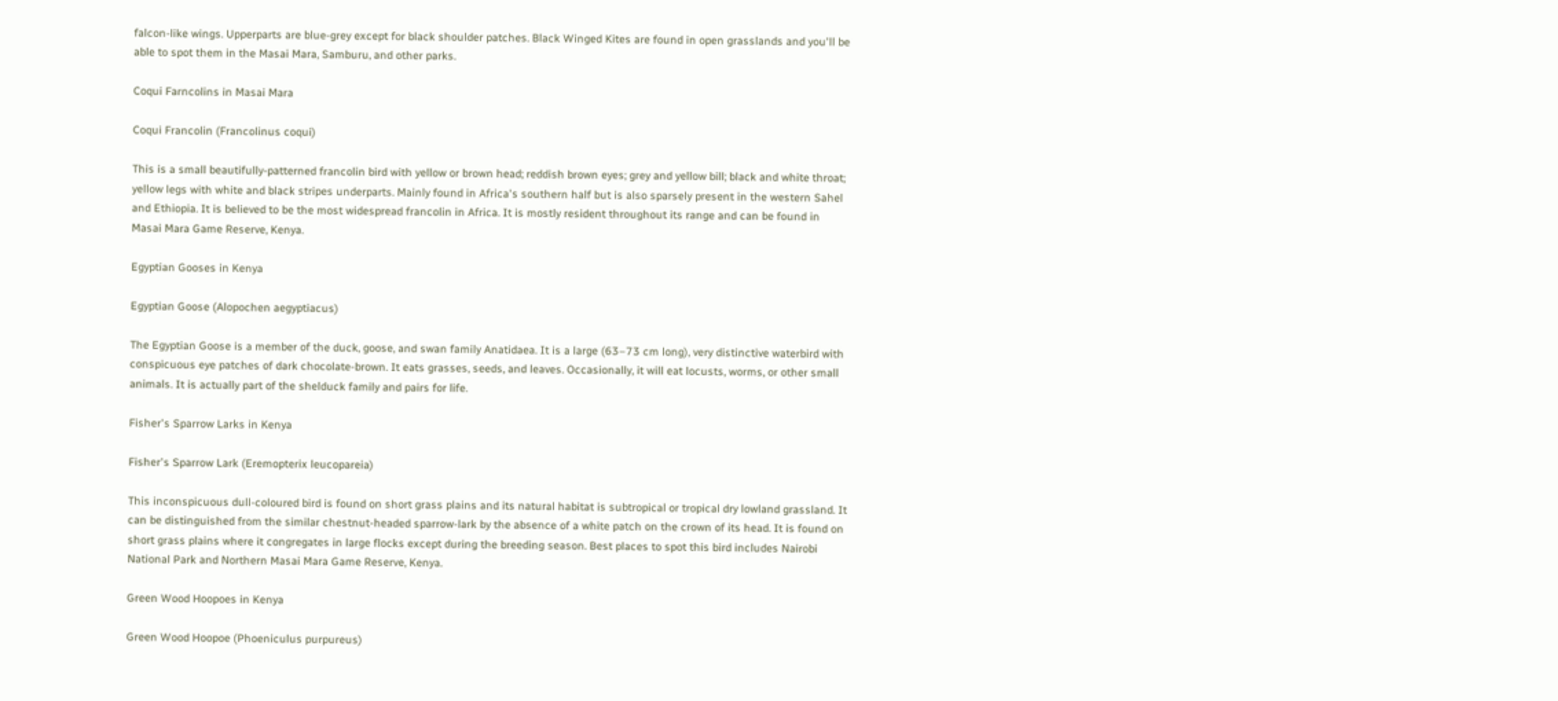falcon-like wings. Upperparts are blue-grey except for black shoulder patches. Black Winged Kites are found in open grasslands and you'll be able to spot them in the Masai Mara, Samburu, and other parks.

Coqui Farncolins in Masai Mara

Coqui Francolin (Francolinus coqui)

This is a small beautifully-patterned francolin bird with yellow or brown head; reddish brown eyes; grey and yellow bill; black and white throat; yellow legs with white and black stripes underparts. Mainly found in Africa's southern half but is also sparsely present in the western Sahel and Ethiopia. It is believed to be the most widespread francolin in Africa. It is mostly resident throughout its range and can be found in Masai Mara Game Reserve, Kenya.

Egyptian Gooses in Kenya

Egyptian Goose (Alopochen aegyptiacus)

The Egyptian Goose is a member of the duck, goose, and swan family Anatidaea. It is a large (63–73 cm long), very distinctive waterbird with conspicuous eye patches of dark chocolate-brown. It eats grasses, seeds, and leaves. Occasionally, it will eat locusts, worms, or other small animals. It is actually part of the shelduck family and pairs for life.

Fisher's Sparrow Larks in Kenya

Fisher's Sparrow Lark (Eremopterix leucopareia)

This inconspicuous dull-coloured bird is found on short grass plains and its natural habitat is subtropical or tropical dry lowland grassland. It can be distinguished from the similar chestnut-headed sparrow-lark by the absence of a white patch on the crown of its head. It is found on short grass plains where it congregates in large flocks except during the breeding season. Best places to spot this bird includes Nairobi National Park and Northern Masai Mara Game Reserve, Kenya.

Green Wood Hoopoes in Kenya

Green Wood Hoopoe (Phoeniculus purpureus)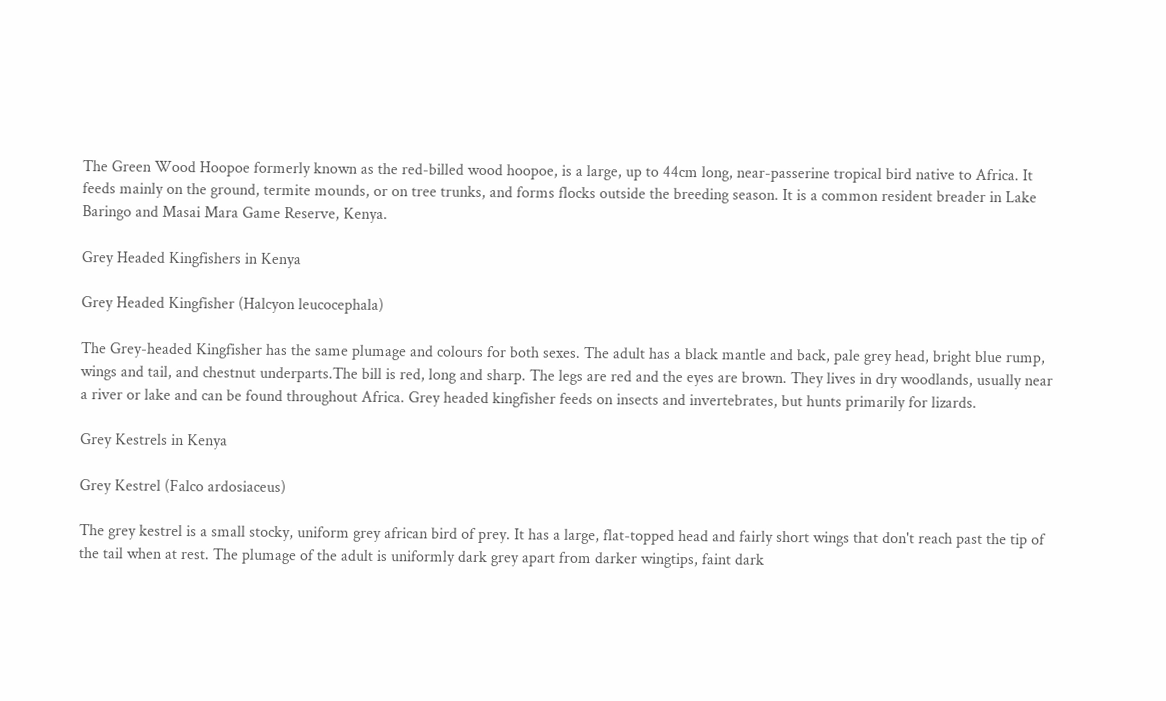The Green Wood Hoopoe formerly known as the red-billed wood hoopoe, is a large, up to 44cm long, near-passerine tropical bird native to Africa. It feeds mainly on the ground, termite mounds, or on tree trunks, and forms flocks outside the breeding season. It is a common resident breader in Lake Baringo and Masai Mara Game Reserve, Kenya.

Grey Headed Kingfishers in Kenya

Grey Headed Kingfisher (Halcyon leucocephala)

The Grey-headed Kingfisher has the same plumage and colours for both sexes. The adult has a black mantle and back, pale grey head, bright blue rump, wings and tail, and chestnut underparts.The bill is red, long and sharp. The legs are red and the eyes are brown. They lives in dry woodlands, usually near a river or lake and can be found throughout Africa. Grey headed kingfisher feeds on insects and invertebrates, but hunts primarily for lizards.

Grey Kestrels in Kenya

Grey Kestrel (Falco ardosiaceus)

The grey kestrel is a small stocky, uniform grey african bird of prey. It has a large, flat-topped head and fairly short wings that don't reach past the tip of the tail when at rest. The plumage of the adult is uniformly dark grey apart from darker wingtips, faint dark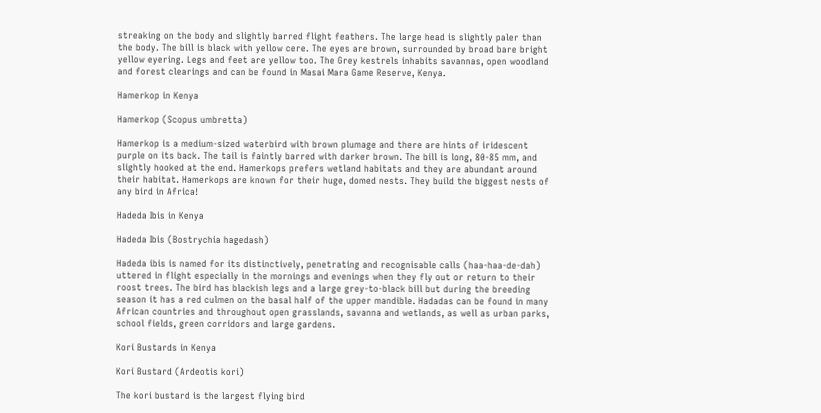streaking on the body and slightly barred flight feathers. The large head is slightly paler than the body. The bill is black with yellow cere. The eyes are brown, surrounded by broad bare bright yellow eyering. Legs and feet are yellow too. The Grey kestrels inhabits savannas, open woodland and forest clearings and can be found in Masai Mara Game Reserve, Kenya.

Hamerkop in Kenya

Hamerkop (Scopus umbretta)

Hamerkop is a medium-sized waterbird with brown plumage and there are hints of iridescent purple on its back. The tail is faintly barred with darker brown. The bill is long, 80-85 mm, and slightly hooked at the end. Hamerkops prefers wetland habitats and they are abundant around their habitat. Hamerkops are known for their huge, domed nests. They build the biggest nests of any bird in Africa!

Hadeda Ibis in Kenya

Hadeda Ibis (Bostrychia hagedash)

Hadeda ibis is named for its distinctively, penetrating and recognisable calls (haa-haa-de-dah) uttered in flight especially in the mornings and evenings when they fly out or return to their roost trees. The bird has blackish legs and a large grey-to-black bill but during the breeding season it has a red culmen on the basal half of the upper mandible. Hadadas can be found in many African countries and throughout open grasslands, savanna and wetlands, as well as urban parks, school fields, green corridors and large gardens.

Kori Bustards in Kenya

Kori Bustard (Ardeotis kori)

The kori bustard is the largest flying bird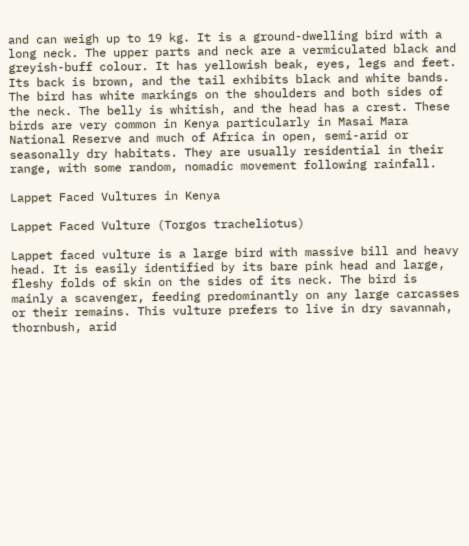and can weigh up to 19 kg. It is a ground-dwelling bird with a long neck. The upper parts and neck are a vermiculated black and greyish-buff colour. It has yellowish beak, eyes, legs and feet. Its back is brown, and the tail exhibits black and white bands. The bird has white markings on the shoulders and both sides of the neck. The belly is whitish, and the head has a crest. These birds are very common in Kenya particularly in Masai Mara National Reserve and much of Africa in open, semi-arid or seasonally dry habitats. They are usually residential in their range, with some random, nomadic movement following rainfall.

Lappet Faced Vultures in Kenya

Lappet Faced Vulture (Torgos tracheliotus)

Lappet faced vulture is a large bird with massive bill and heavy head. It is easily identified by its bare pink head and large, fleshy folds of skin on the sides of its neck. The bird is mainly a scavenger, feeding predominantly on any large carcasses or their remains. This vulture prefers to live in dry savannah, thornbush, arid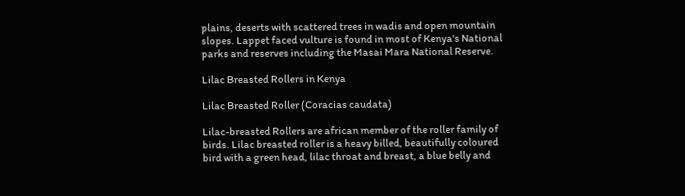plains, deserts with scattered trees in wadis and open mountain slopes. Lappet faced vulture is found in most of Kenya's National parks and reserves including the Masai Mara National Reserve.

Lilac Breasted Rollers in Kenya

Lilac Breasted Roller (Coracias caudata)

Lilac-breasted Rollers are african member of the roller family of birds. Lilac breasted roller is a heavy billed, beautifully coloured bird with a green head, lilac throat and breast, a blue belly and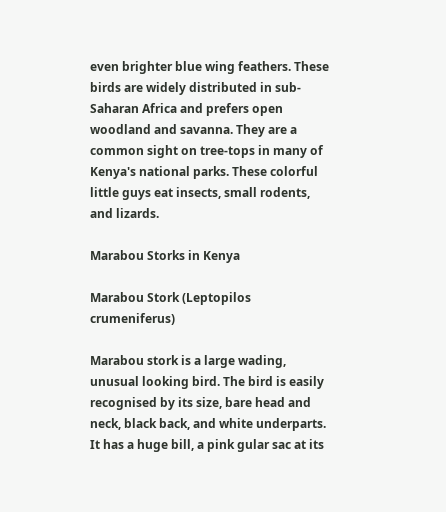even brighter blue wing feathers. These birds are widely distributed in sub-Saharan Africa and prefers open woodland and savanna. They are a common sight on tree-tops in many of Kenya's national parks. These colorful little guys eat insects, small rodents, and lizards.

Marabou Storks in Kenya

Marabou Stork (Leptopilos crumeniferus)

Marabou stork is a large wading, unusual looking bird. The bird is easily recognised by its size, bare head and neck, black back, and white underparts. It has a huge bill, a pink gular sac at its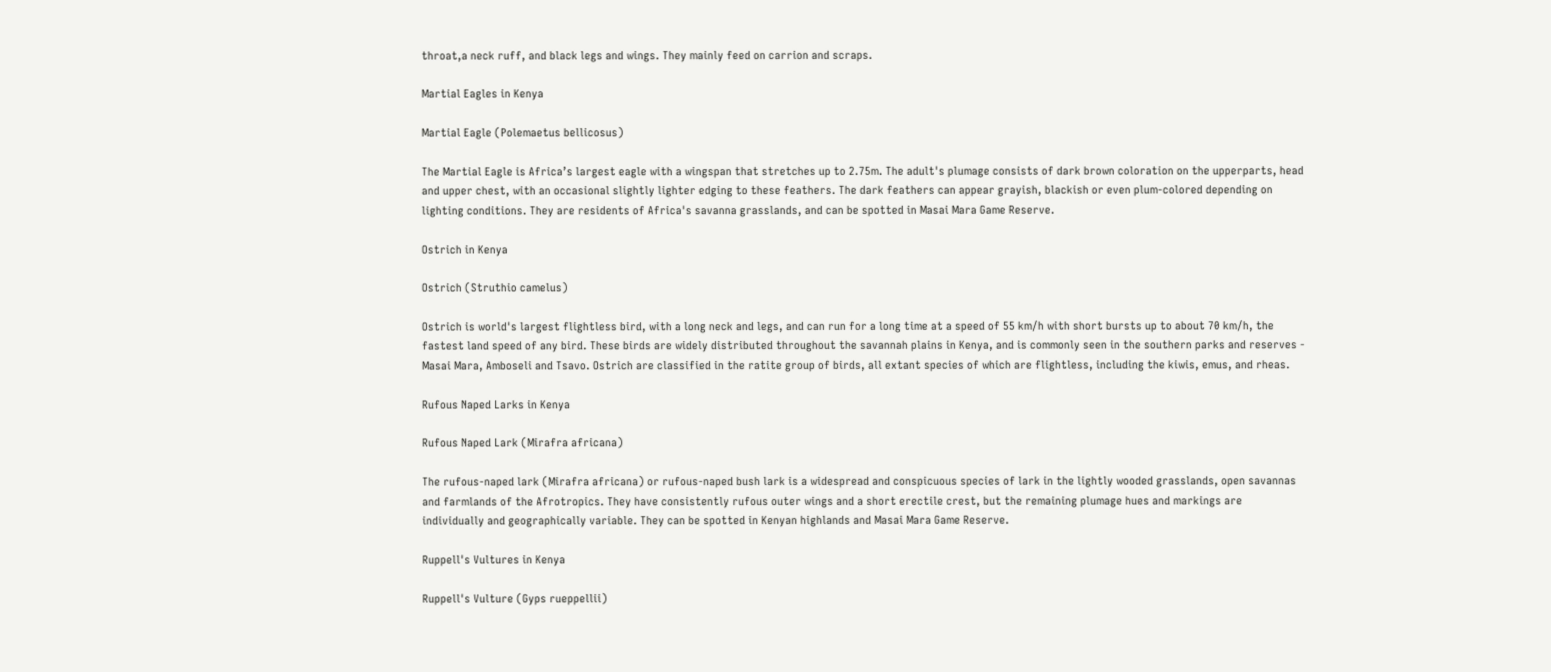throat,a neck ruff, and black legs and wings. They mainly feed on carrion and scraps.

Martial Eagles in Kenya

Martial Eagle (Polemaetus bellicosus)

The Martial Eagle is Africa’s largest eagle with a wingspan that stretches up to 2.75m. The adult's plumage consists of dark brown coloration on the upperparts, head and upper chest, with an occasional slightly lighter edging to these feathers. The dark feathers can appear grayish, blackish or even plum-colored depending on lighting conditions. They are residents of Africa's savanna grasslands, and can be spotted in Masai Mara Game Reserve.

Ostrich in Kenya

Ostrich (Struthio camelus)

Ostrich is world's largest flightless bird, with a long neck and legs, and can run for a long time at a speed of 55 km/h with short bursts up to about 70 km/h, the fastest land speed of any bird. These birds are widely distributed throughout the savannah plains in Kenya, and is commonly seen in the southern parks and reserves - Masai Mara, Amboseli and Tsavo. Ostrich are classified in the ratite group of birds, all extant species of which are flightless, including the kiwis, emus, and rheas.

Rufous Naped Larks in Kenya

Rufous Naped Lark (Mirafra africana)

The rufous-naped lark (Mirafra africana) or rufous-naped bush lark is a widespread and conspicuous species of lark in the lightly wooded grasslands, open savannas and farmlands of the Afrotropics. They have consistently rufous outer wings and a short erectile crest, but the remaining plumage hues and markings are individually and geographically variable. They can be spotted in Kenyan highlands and Masai Mara Game Reserve.

Ruppell's Vultures in Kenya

Ruppell's Vulture (Gyps rueppellii)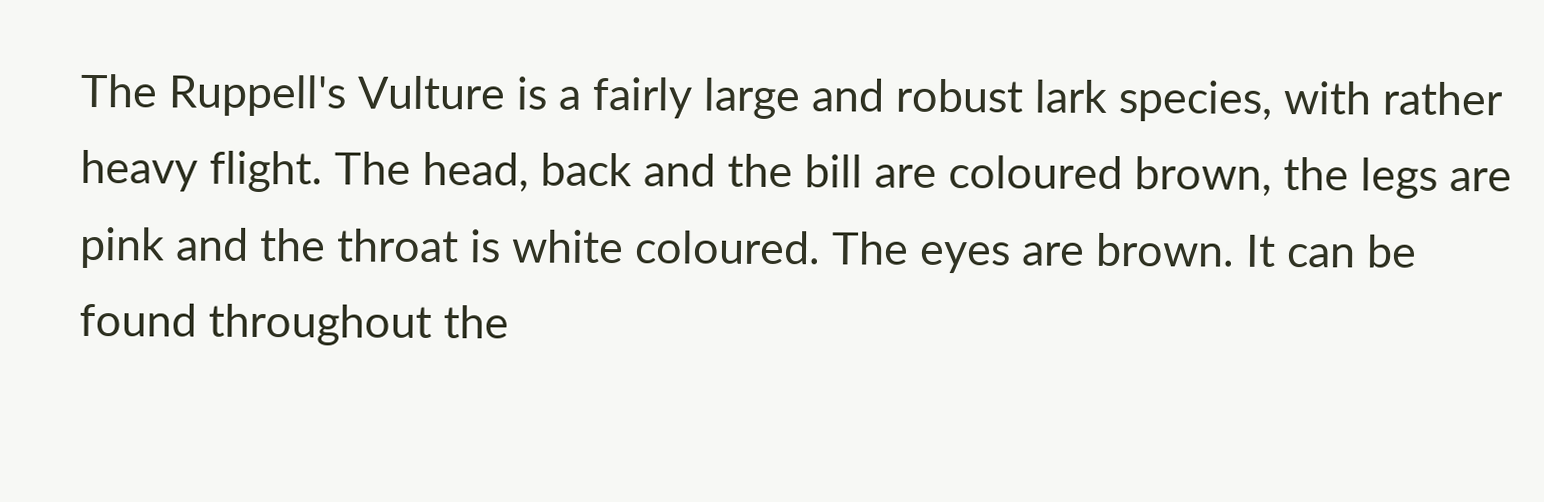The Ruppell's Vulture is a fairly large and robust lark species, with rather heavy flight. The head, back and the bill are coloured brown, the legs are pink and the throat is white coloured. The eyes are brown. It can be found throughout the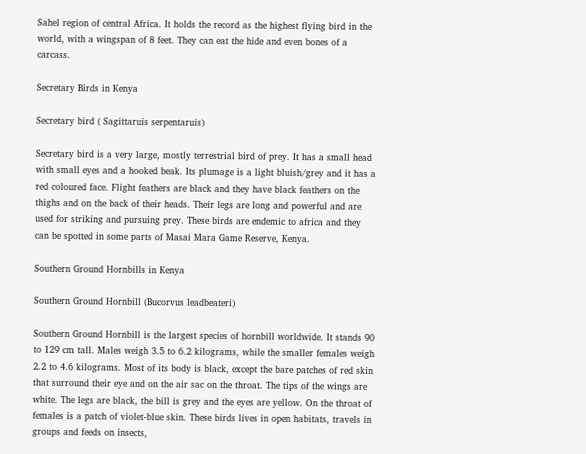Sahel region of central Africa. It holds the record as the highest flying bird in the world, with a wingspan of 8 feet. They can eat the hide and even bones of a carcass.

Secretary Birds in Kenya

Secretary bird ( Sagittaruis serpentaruis)

Secretary bird is a very large, mostly terrestrial bird of prey. It has a small head with small eyes and a hooked beak. Its plumage is a light bluish/grey and it has a red coloured face. Flight feathers are black and they have black feathers on the thighs and on the back of their heads. Their legs are long and powerful and are used for striking and pursuing prey. These birds are endemic to africa and they can be spotted in some parts of Masai Mara Game Reserve, Kenya.

Southern Ground Hornbills in Kenya

Southern Ground Hornbill (Bucorvus leadbeateri)

Southern Ground Hornbill is the largest species of hornbill worldwide. It stands 90 to 129 cm tall. Males weigh 3.5 to 6.2 kilograms, while the smaller females weigh 2.2 to 4.6 kilograms. Most of its body is black, except the bare patches of red skin that surround their eye and on the air sac on the throat. The tips of the wings are white. The legs are black, the bill is grey and the eyes are yellow. On the throat of females is a patch of violet-blue skin. These birds lives in open habitats, travels in groups and feeds on insects,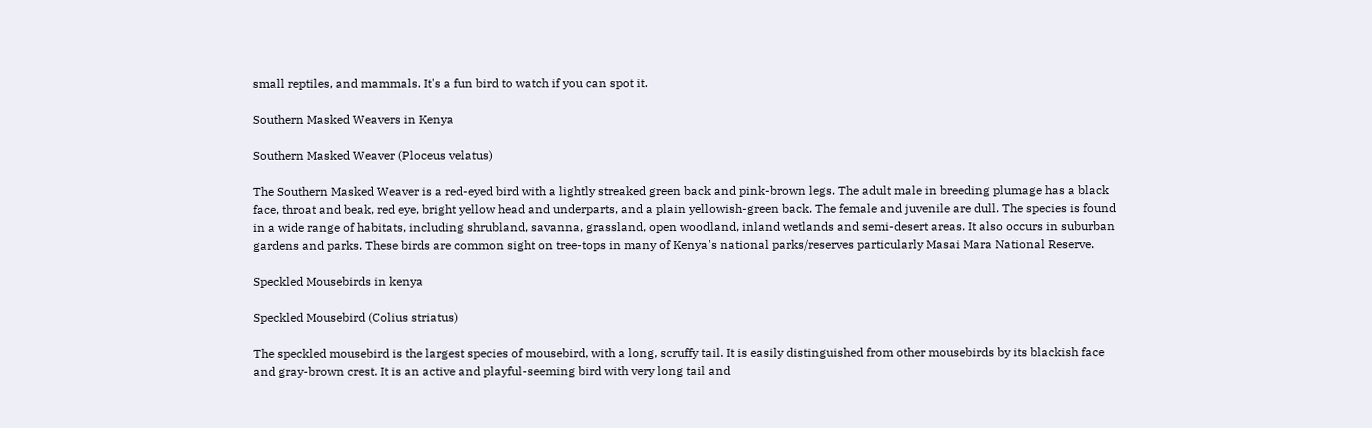small reptiles, and mammals. It's a fun bird to watch if you can spot it.

Southern Masked Weavers in Kenya

Southern Masked Weaver (Ploceus velatus)

The Southern Masked Weaver is a red-eyed bird with a lightly streaked green back and pink-brown legs. The adult male in breeding plumage has a black face, throat and beak, red eye, bright yellow head and underparts, and a plain yellowish-green back. The female and juvenile are dull. The species is found in a wide range of habitats, including shrubland, savanna, grassland, open woodland, inland wetlands and semi-desert areas. It also occurs in suburban gardens and parks. These birds are common sight on tree-tops in many of Kenya's national parks/reserves particularly Masai Mara National Reserve.

Speckled Mousebirds in kenya

Speckled Mousebird (Colius striatus)

The speckled mousebird is the largest species of mousebird, with a long, scruffy tail. It is easily distinguished from other mousebirds by its blackish face and gray-brown crest. It is an active and playful-seeming bird with very long tail and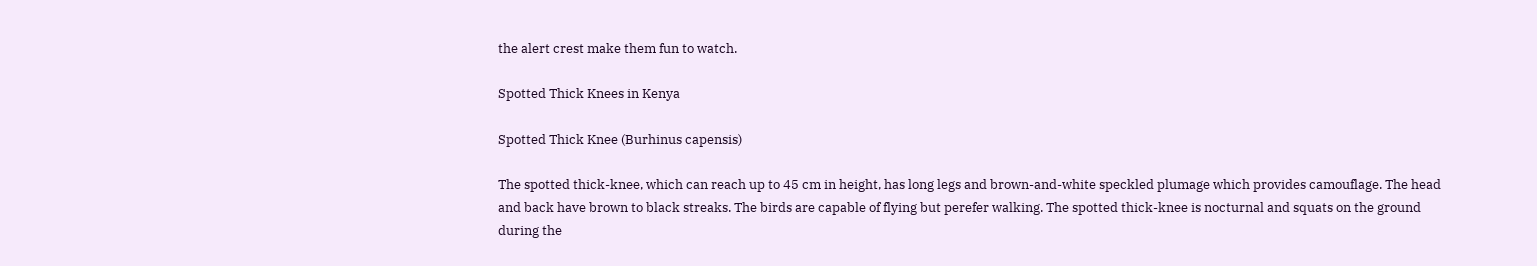the alert crest make them fun to watch.

Spotted Thick Knees in Kenya

Spotted Thick Knee (Burhinus capensis)

The spotted thick-knee, which can reach up to 45 cm in height, has long legs and brown-and-white speckled plumage which provides camouflage. The head and back have brown to black streaks. The birds are capable of flying but perefer walking. The spotted thick-knee is nocturnal and squats on the ground during the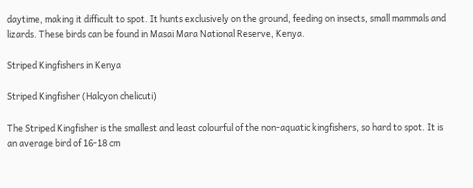daytime, making it difficult to spot. It hunts exclusively on the ground, feeding on insects, small mammals and lizards. These birds can be found in Masai Mara National Reserve, Kenya.

Striped Kingfishers in Kenya

Striped Kingfisher (Halcyon chelicuti)

The Striped Kingfisher is the smallest and least colourful of the non-aquatic kingfishers, so hard to spot. It is an average bird of 16-18 cm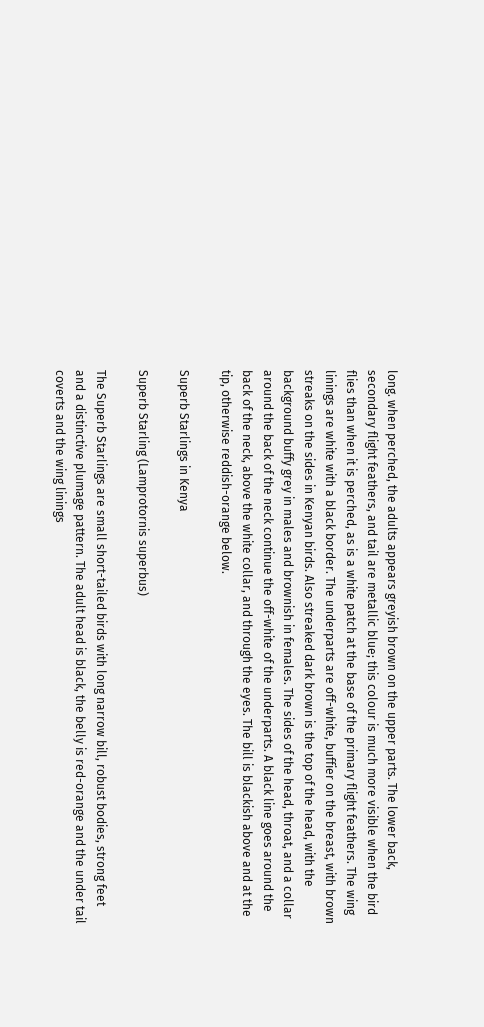long. when perched, the adults appears greyish brown on the upper parts. The lower back, secondary flight feathers, and tail are metallic blue; this colour is much more visible when the bird flies than when it is perched, as is a white patch at the base of the primary flight feathers. The wing linings are white with a black border. The underparts are off-white, buffier on the breast, with brown streaks on the sides in Kenyan birds. Also streaked dark brown is the top of the head, with the background buffy grey in males and brownish in females. The sides of the head, throat, and a collar around the back of the neck continue the off-white of the underparts. A black line goes around the back of the neck, above the white collar, and through the eyes. The bill is blackish above and at the tip, otherwise reddish-orange below.

Superb Starlings in Kenya

Superb Starling (Lamprotornis superbus)

The Superb Starlings are small short-tailed birds with long narrow bill, robust bodies, strong feet and a distinctive plumage pattern. The adult head is black, the belly is red-orange and the under tail coverts and the wing linings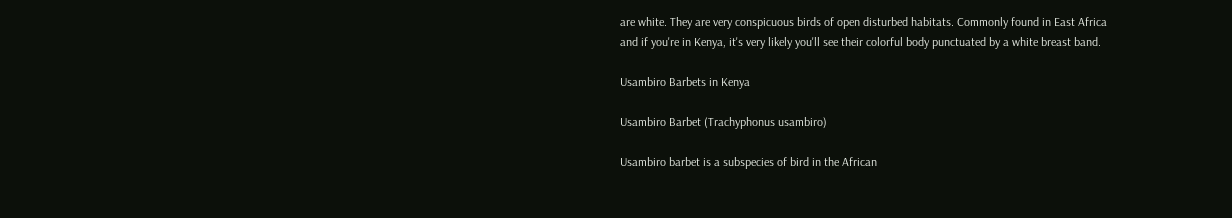are white. They are very conspicuous birds of open disturbed habitats. Commonly found in East Africa and if you're in Kenya, it's very likely you'll see their colorful body punctuated by a white breast band.

Usambiro Barbets in Kenya

Usambiro Barbet (Trachyphonus usambiro)

Usambiro barbet is a subspecies of bird in the African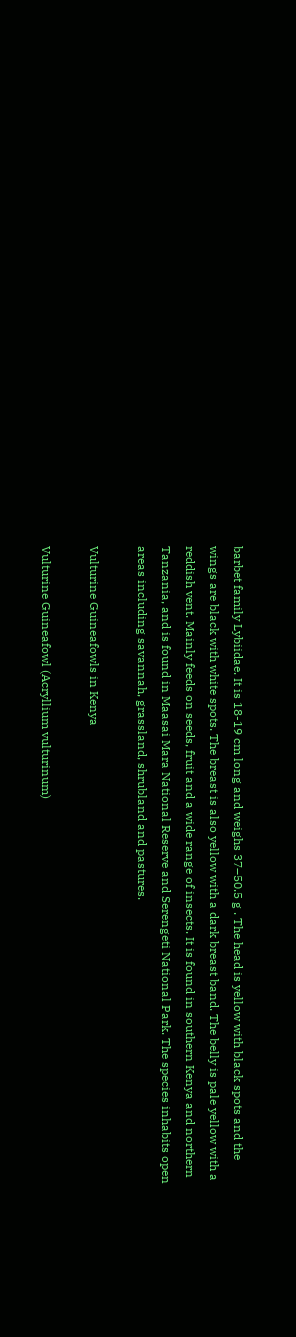barbet family Lybiidae. It is 18-19 cm long and weighs 37–50.5 g . The head is yellow with black spots and the wings are black with white spots. The breast is also yellow with a dark breast band. The belly is pale yellow with a reddish vent. Mainly feeds on seeds, fruit and a wide range of insects. It is found in southern Kenya and northern Tanzania, and is found in Maasai Mara National Reserve and Serengeti National Park. The species inhabits open areas including savannah, grassland, shrubland and pastures.

Vulturine Guineafowls in Kenya

Vulturine Guineafowl (Acryllium vulturinum)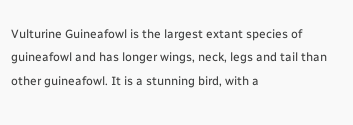Vulturine Guineafowl is the largest extant species of guineafowl and has longer wings, neck, legs and tail than other guineafowl. It is a stunning bird, with a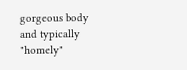gorgeous body and typically "homely"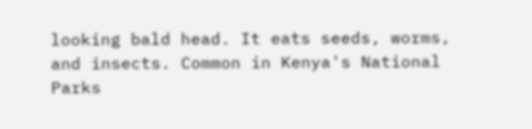looking bald head. It eats seeds, worms, and insects. Common in Kenya's National Parks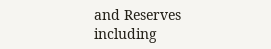and Reserves including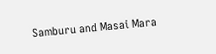Samburu and Masai Mara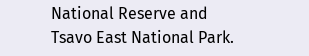National Reserve and Tsavo East National Park.